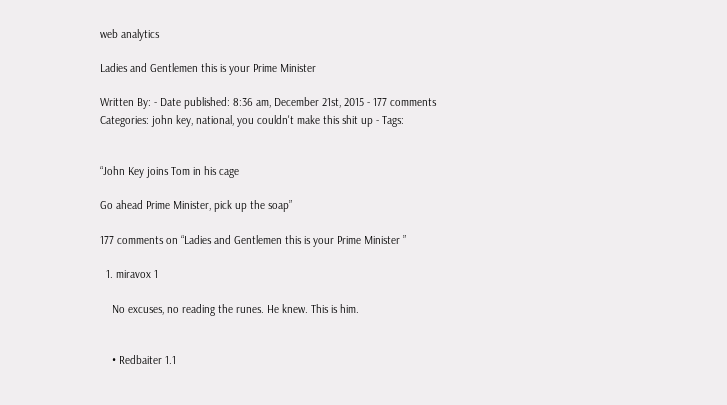web analytics

Ladies and Gentlemen this is your Prime Minister

Written By: - Date published: 8:36 am, December 21st, 2015 - 177 comments
Categories: john key, national, you couldn't make this shit up - Tags:


“John Key joins Tom in his cage

Go ahead Prime Minister, pick up the soap”

177 comments on “Ladies and Gentlemen this is your Prime Minister ”

  1. miravox 1

    No excuses, no reading the runes. He knew. This is him.


    • Redbaiter 1.1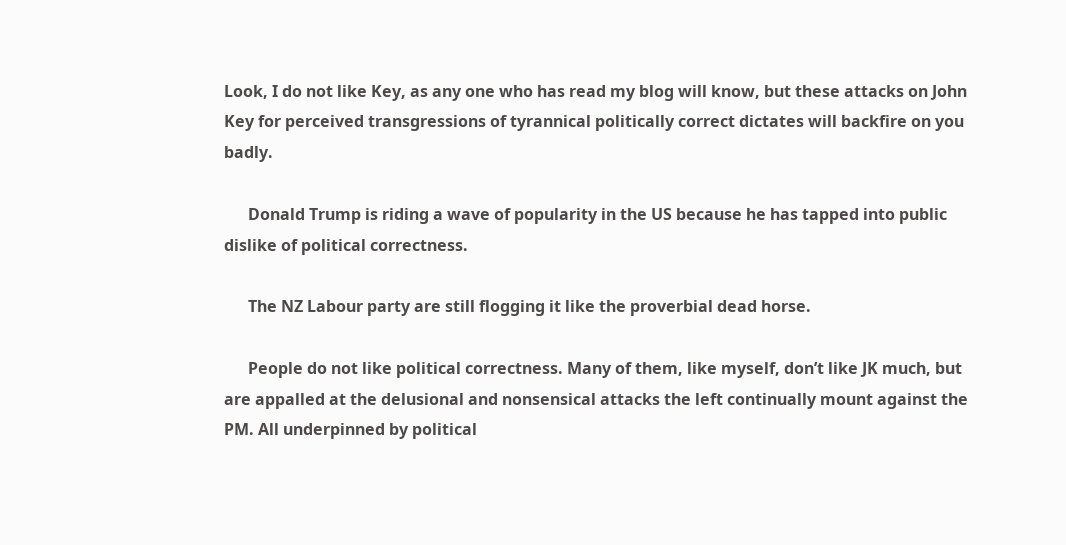Look, I do not like Key, as any one who has read my blog will know, but these attacks on John Key for perceived transgressions of tyrannical politically correct dictates will backfire on you badly.

      Donald Trump is riding a wave of popularity in the US because he has tapped into public dislike of political correctness.

      The NZ Labour party are still flogging it like the proverbial dead horse.

      People do not like political correctness. Many of them, like myself, don’t like JK much, but are appalled at the delusional and nonsensical attacks the left continually mount against the PM. All underpinned by political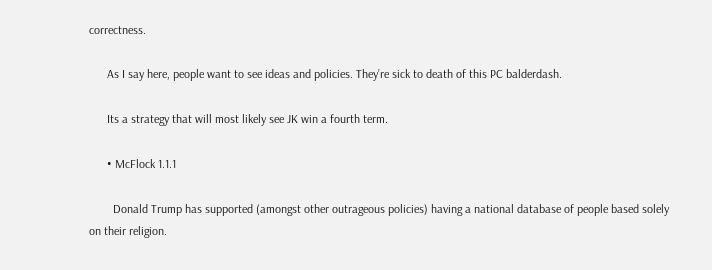correctness.

      As I say here, people want to see ideas and policies. They’re sick to death of this PC balderdash.

      Its a strategy that will most likely see JK win a fourth term.

      • McFlock 1.1.1

        Donald Trump has supported (amongst other outrageous policies) having a national database of people based solely on their religion.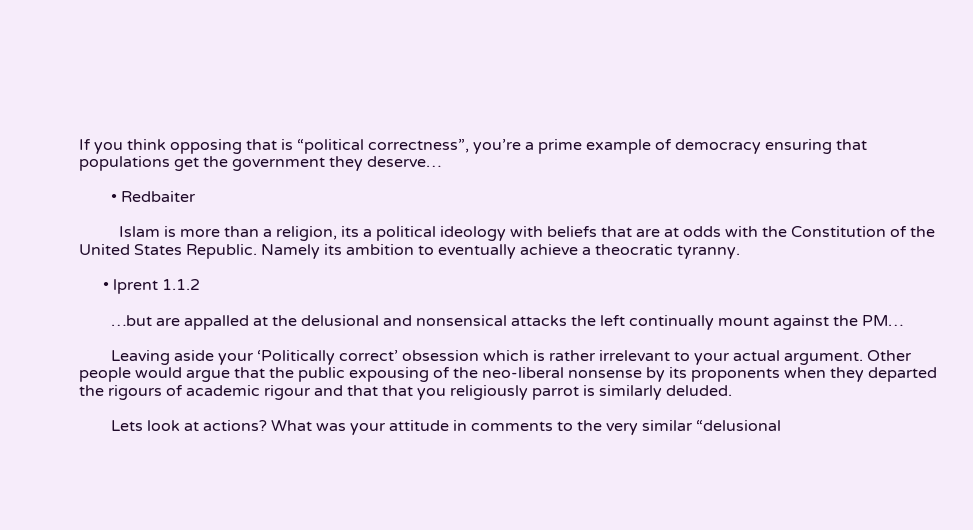If you think opposing that is “political correctness”, you’re a prime example of democracy ensuring that populations get the government they deserve…

        • Redbaiter

          Islam is more than a religion, its a political ideology with beliefs that are at odds with the Constitution of the United States Republic. Namely its ambition to eventually achieve a theocratic tyranny.

      • lprent 1.1.2

        …but are appalled at the delusional and nonsensical attacks the left continually mount against the PM…

        Leaving aside your ‘Politically correct’ obsession which is rather irrelevant to your actual argument. Other people would argue that the public expousing of the neo-liberal nonsense by its proponents when they departed the rigours of academic rigour and that that you religiously parrot is similarly deluded.

        Lets look at actions? What was your attitude in comments to the very similar “delusional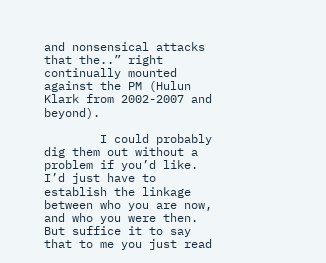and nonsensical attacks that the..” right continually mounted against the PM (Hulun Klark from 2002-2007 and beyond).

        I could probably dig them out without a problem if you’d like. I’d just have to establish the linkage between who you are now, and who you were then. But suffice it to say that to me you just read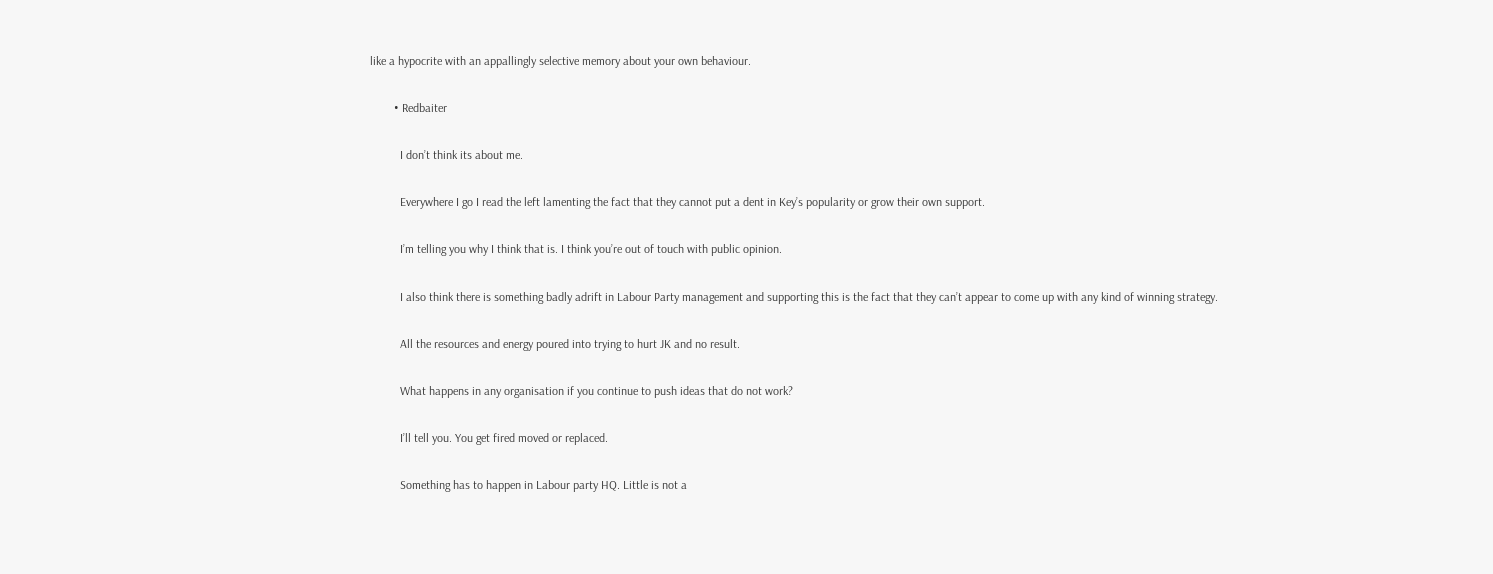like a hypocrite with an appallingly selective memory about your own behaviour.

        • Redbaiter

          I don’t think its about me.

          Everywhere I go I read the left lamenting the fact that they cannot put a dent in Key’s popularity or grow their own support.

          I’m telling you why I think that is. I think you’re out of touch with public opinion.

          I also think there is something badly adrift in Labour Party management and supporting this is the fact that they can’t appear to come up with any kind of winning strategy.

          All the resources and energy poured into trying to hurt JK and no result.

          What happens in any organisation if you continue to push ideas that do not work?

          I’ll tell you. You get fired moved or replaced.

          Something has to happen in Labour party HQ. Little is not a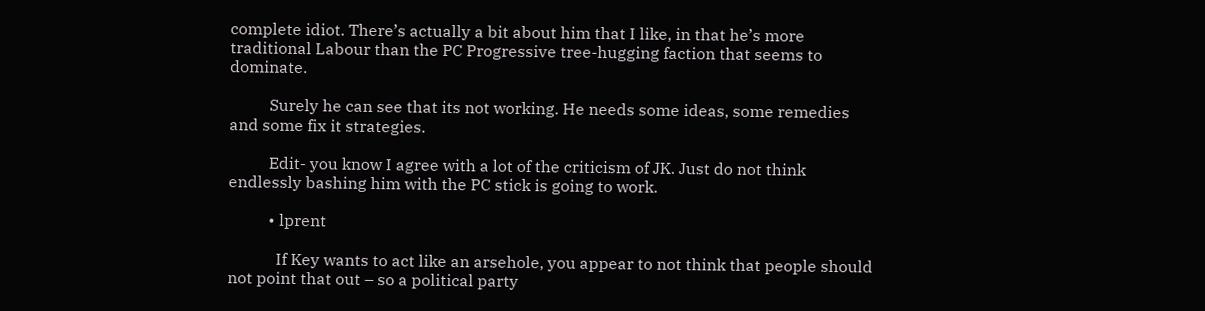complete idiot. There’s actually a bit about him that I like, in that he’s more traditional Labour than the PC Progressive tree-hugging faction that seems to dominate.

          Surely he can see that its not working. He needs some ideas, some remedies and some fix it strategies.

          Edit- you know I agree with a lot of the criticism of JK. Just do not think endlessly bashing him with the PC stick is going to work.

          • lprent

            If Key wants to act like an arsehole, you appear to not think that people should not point that out – so a political party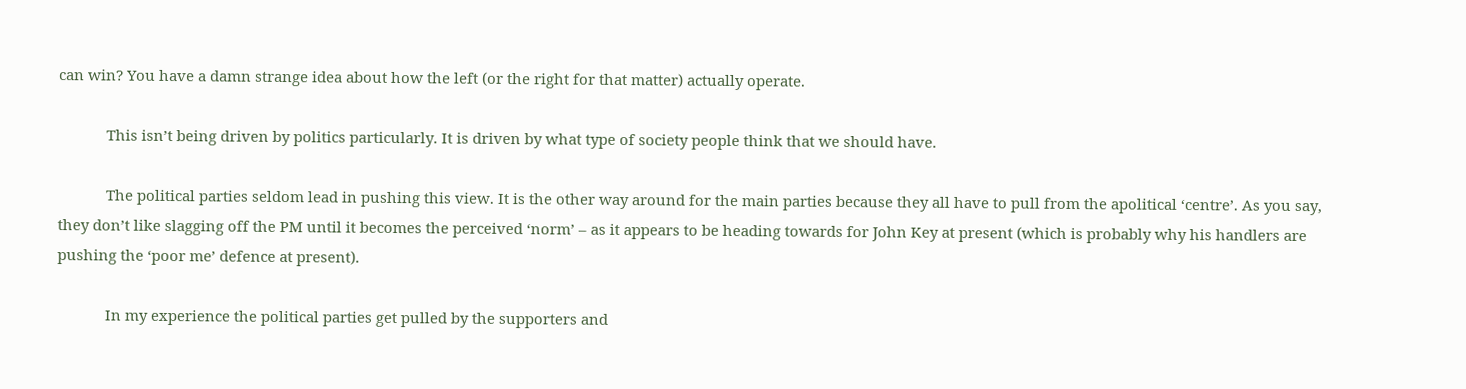can win? You have a damn strange idea about how the left (or the right for that matter) actually operate.

            This isn’t being driven by politics particularly. It is driven by what type of society people think that we should have.

            The political parties seldom lead in pushing this view. It is the other way around for the main parties because they all have to pull from the apolitical ‘centre’. As you say, they don’t like slagging off the PM until it becomes the perceived ‘norm’ – as it appears to be heading towards for John Key at present (which is probably why his handlers are pushing the ‘poor me’ defence at present).

            In my experience the political parties get pulled by the supporters and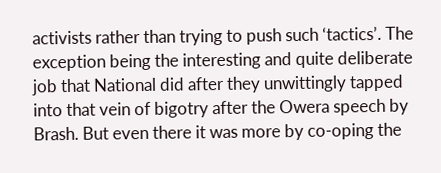activists rather than trying to push such ‘tactics’. The exception being the interesting and quite deliberate job that National did after they unwittingly tapped into that vein of bigotry after the Owera speech by Brash. But even there it was more by co-oping the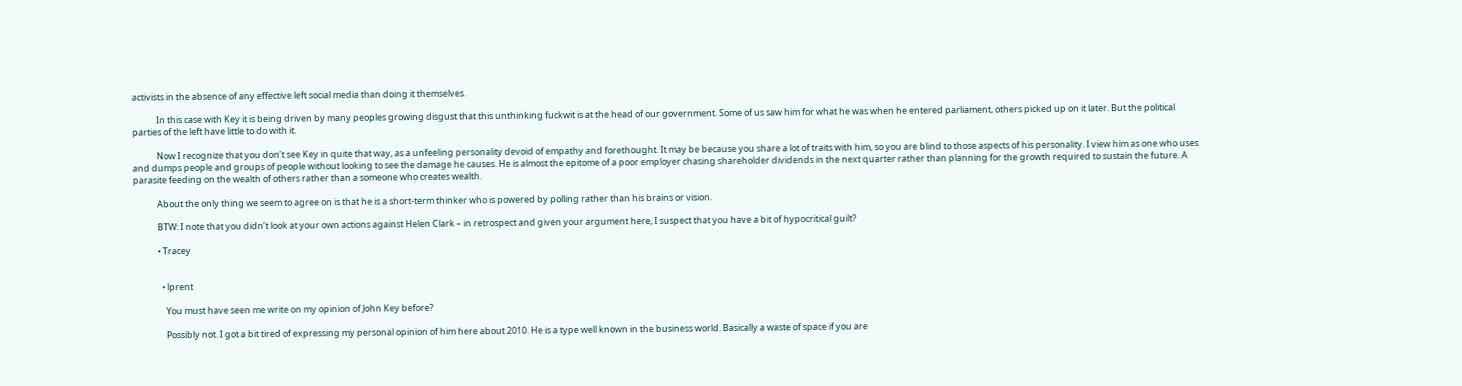activists in the absence of any effective left social media than doing it themselves.

            In this case with Key it is being driven by many peoples growing disgust that this unthinking fuckwit is at the head of our government. Some of us saw him for what he was when he entered parliament, others picked up on it later. But the political parties of the left have little to do with it.

            Now I recognize that you don’t see Key in quite that way, as a unfeeling personality devoid of empathy and forethought. It may be because you share a lot of traits with him, so you are blind to those aspects of his personality. I view him as one who uses and dumps people and groups of people without looking to see the damage he causes. He is almost the epitome of a poor employer chasing shareholder dividends in the next quarter rather than planning for the growth required to sustain the future. A parasite feeding on the wealth of others rather than a someone who creates wealth.

            About the only thing we seem to agree on is that he is a short-term thinker who is powered by polling rather than his brains or vision.

            BTW: I note that you didn’t look at your own actions against Helen Clark – in retrospect and given your argument here, I suspect that you have a bit of hypocritical guilt?

            • Tracey


              • lprent

                You must have seen me write on my opinion of John Key before?

                Possibly not. I got a bit tired of expressing my personal opinion of him here about 2010. He is a type well known in the business world. Basically a waste of space if you are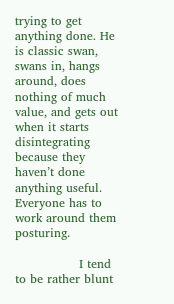trying to get anything done. He is classic swan, swans in, hangs around, does nothing of much value, and gets out when it starts disintegrating because they haven’t done anything useful. Everyone has to work around them posturing.

                I tend to be rather blunt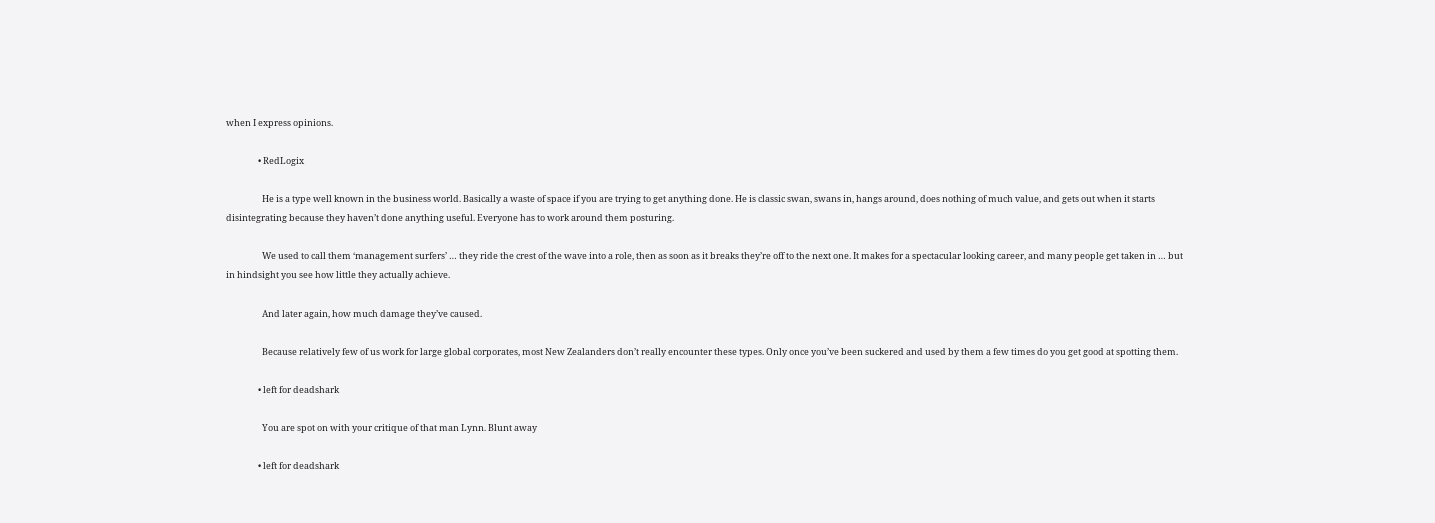when I express opinions.

                • RedLogix

                  He is a type well known in the business world. Basically a waste of space if you are trying to get anything done. He is classic swan, swans in, hangs around, does nothing of much value, and gets out when it starts disintegrating because they haven’t done anything useful. Everyone has to work around them posturing.

                  We used to call them ‘management surfers’ … they ride the crest of the wave into a role, then as soon as it breaks they’re off to the next one. It makes for a spectacular looking career, and many people get taken in … but in hindsight you see how little they actually achieve.

                  And later again, how much damage they’ve caused.

                  Because relatively few of us work for large global corporates, most New Zealanders don’t really encounter these types. Only once you’ve been suckered and used by them a few times do you get good at spotting them.

                • left for deadshark

                  You are spot on with your critique of that man Lynn. Blunt away

                • left for deadshark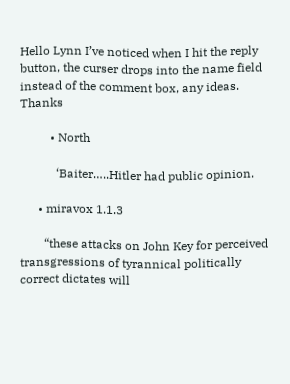Hello Lynn I’ve noticed when I hit the reply button, the curser drops into the name field instead of the comment box, any ideas. Thanks

          • North

            ‘Baiter…..Hitler had public opinion.

      • miravox 1.1.3

        “these attacks on John Key for perceived transgressions of tyrannical politically correct dictates will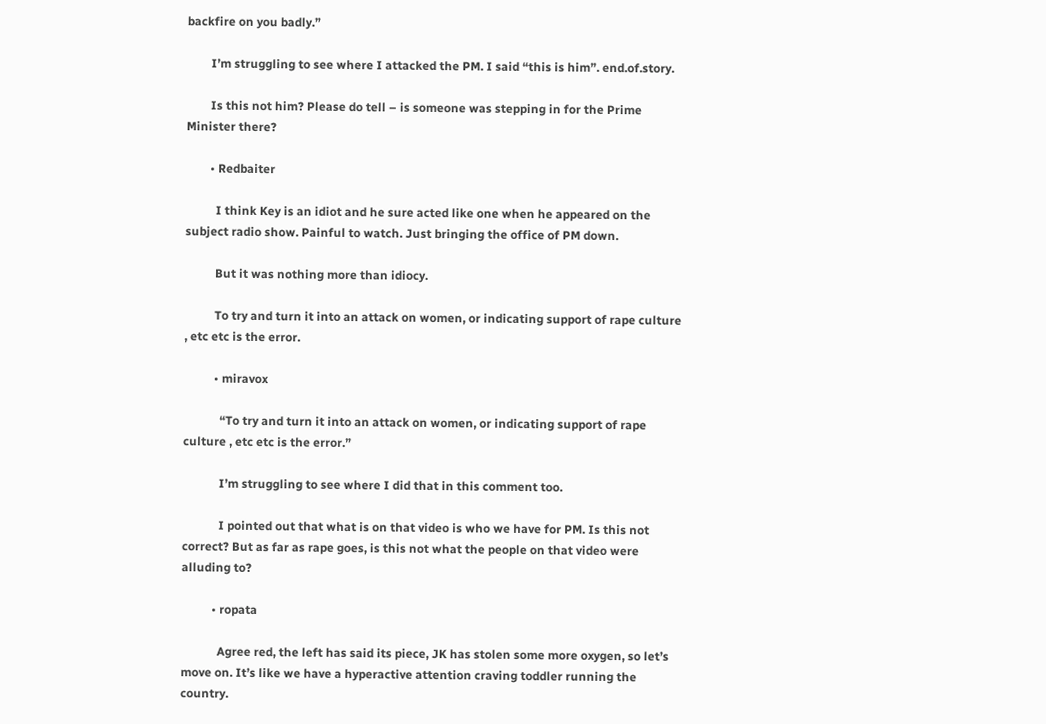backfire on you badly.”

        I’m struggling to see where I attacked the PM. I said “this is him”. end.of.story.

        Is this not him? Please do tell – is someone was stepping in for the Prime Minister there?

        • Redbaiter

          I think Key is an idiot and he sure acted like one when he appeared on the subject radio show. Painful to watch. Just bringing the office of PM down.

          But it was nothing more than idiocy.

          To try and turn it into an attack on women, or indicating support of rape culture , etc etc is the error.

          • miravox

            “To try and turn it into an attack on women, or indicating support of rape culture , etc etc is the error.”

            I’m struggling to see where I did that in this comment too.

            I pointed out that what is on that video is who we have for PM. Is this not correct? But as far as rape goes, is this not what the people on that video were alluding to?

          • ropata

            Agree red, the left has said its piece, JK has stolen some more oxygen, so let’s move on. It’s like we have a hyperactive attention craving toddler running the country.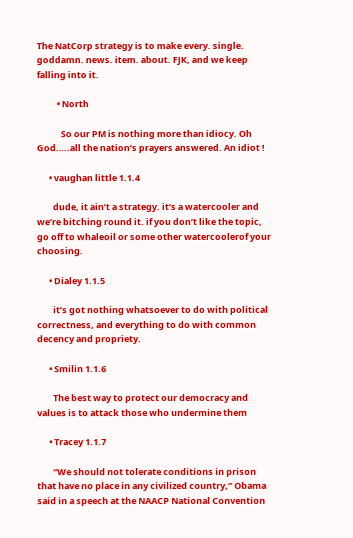The NatCorp strategy is to make every. single. goddamn. news. item. about. FJK, and we keep falling into it.

          • North

            So our PM is nothing more than idiocy. Oh God…..all the nation’s prayers answered. An idiot !

      • vaughan little 1.1.4

        dude, it ain’t a strategy. it’s a watercooler and we’re bitching round it. if you don’t like the topic, go off to whaleoil or some other watercoolerof your choosing.

      • Dialey 1.1.5

        it’s got nothing whatsoever to do with political correctness, and everything to do with common decency and propriety.

      • Smilin 1.1.6

        The best way to protect our democracy and values is to attack those who undermine them

      • Tracey 1.1.7

        “We should not tolerate conditions in prison that have no place in any civilized country,” Obama said in a speech at the NAACP National Convention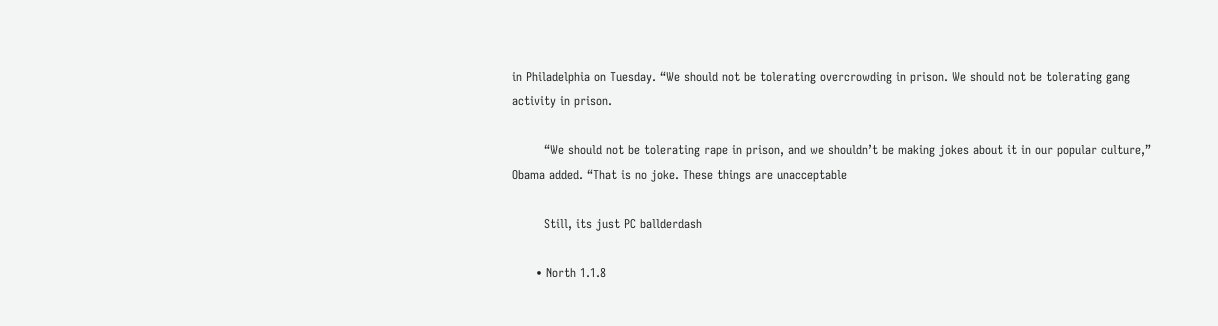in Philadelphia on Tuesday. “We should not be tolerating overcrowding in prison. We should not be tolerating gang activity in prison.

        “We should not be tolerating rape in prison, and we shouldn’t be making jokes about it in our popular culture,” Obama added. “That is no joke. These things are unacceptable

        Still, its just PC ballderdash

      • North 1.1.8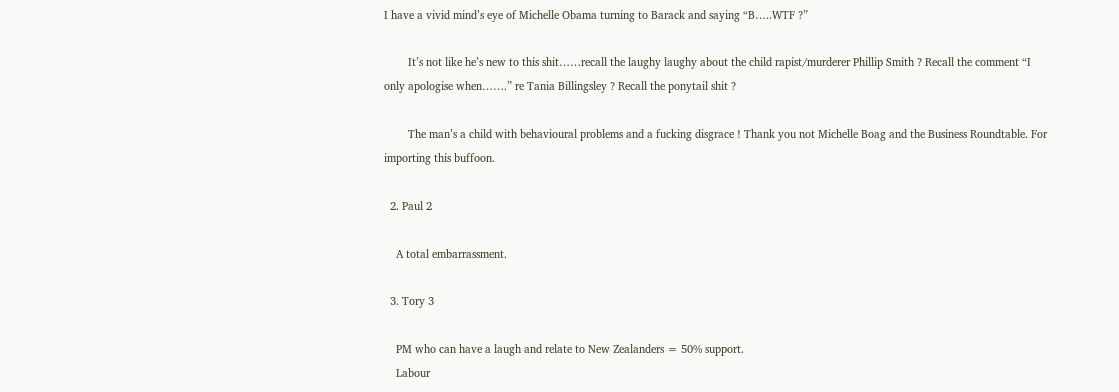I have a vivid mind’s eye of Michelle Obama turning to Barack and saying “B…..WTF ?”

        It’s not like he’s new to this shit……recall the laughy laughy about the child rapist/murderer Phillip Smith ? Recall the comment “I only apologise when…….” re Tania Billingsley ? Recall the ponytail shit ?

        The man’s a child with behavioural problems and a fucking disgrace ! Thank you not Michelle Boag and the Business Roundtable. For importing this buffoon.

  2. Paul 2

    A total embarrassment.

  3. Tory 3

    PM who can have a laugh and relate to New Zealanders = 50% support.
    Labour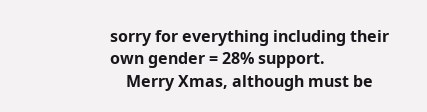sorry for everything including their own gender = 28% support.
    Merry Xmas, although must be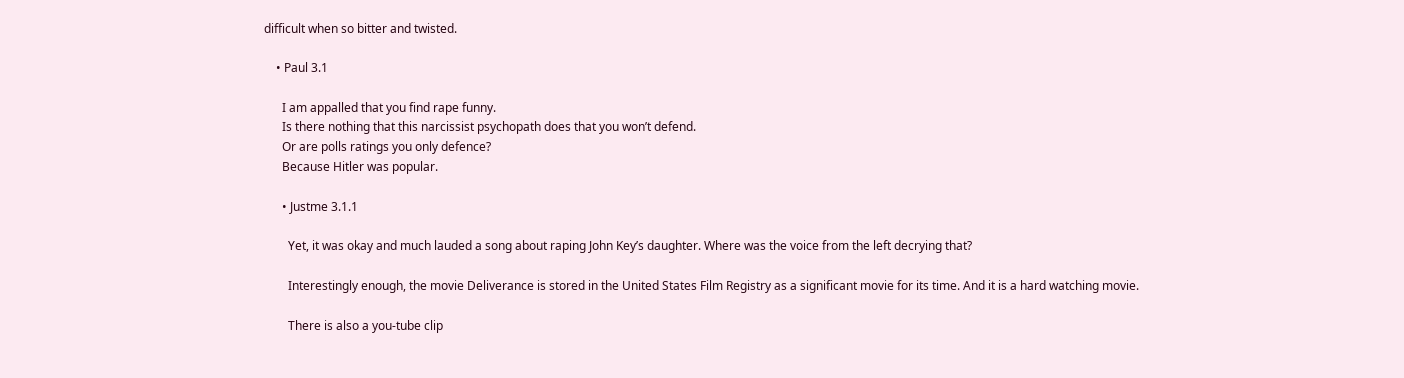difficult when so bitter and twisted.

    • Paul 3.1

      I am appalled that you find rape funny.
      Is there nothing that this narcissist psychopath does that you won’t defend.
      Or are polls ratings you only defence?
      Because Hitler was popular.

      • Justme 3.1.1

        Yet, it was okay and much lauded a song about raping John Key’s daughter. Where was the voice from the left decrying that?

        Interestingly enough, the movie Deliverance is stored in the United States Film Registry as a significant movie for its time. And it is a hard watching movie.

        There is also a you-tube clip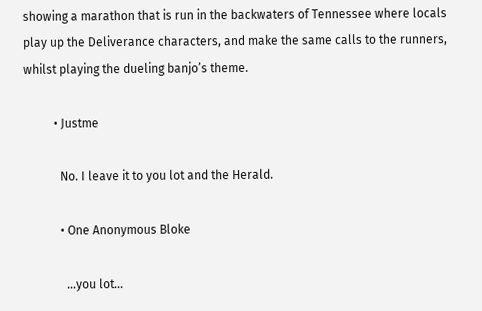showing a marathon that is run in the backwaters of Tennessee where locals play up the Deliverance characters, and make the same calls to the runners, whilst playing the dueling banjo’s theme.

          • Justme

            No. I leave it to you lot and the Herald.

            • One Anonymous Bloke

              …you lot…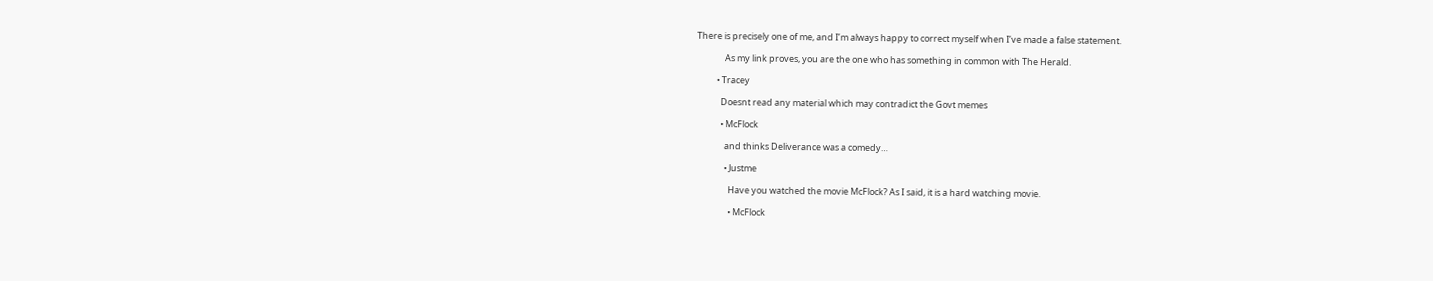There is precisely one of me, and I’m always happy to correct myself when I’ve made a false statement.

              As my link proves, you are the one who has something in common with The Herald.

          • Tracey

            Doesnt read any material which may contradict the Govt memes

            • McFlock

              and thinks Deliverance was a comedy…

              • Justme

                Have you watched the movie McFlock? As I said, it is a hard watching movie.

                • McFlock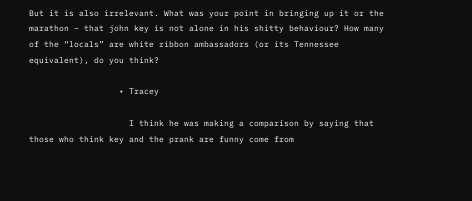But it is also irrelevant. What was your point in bringing up it or the marathon – that john key is not alone in his shitty behaviour? How many of the “locals” are white ribbon ambassadors (or its Tennessee equivalent), do you think?

                  • Tracey

                    I think he was making a comparison by saying that those who think key and the prank are funny come from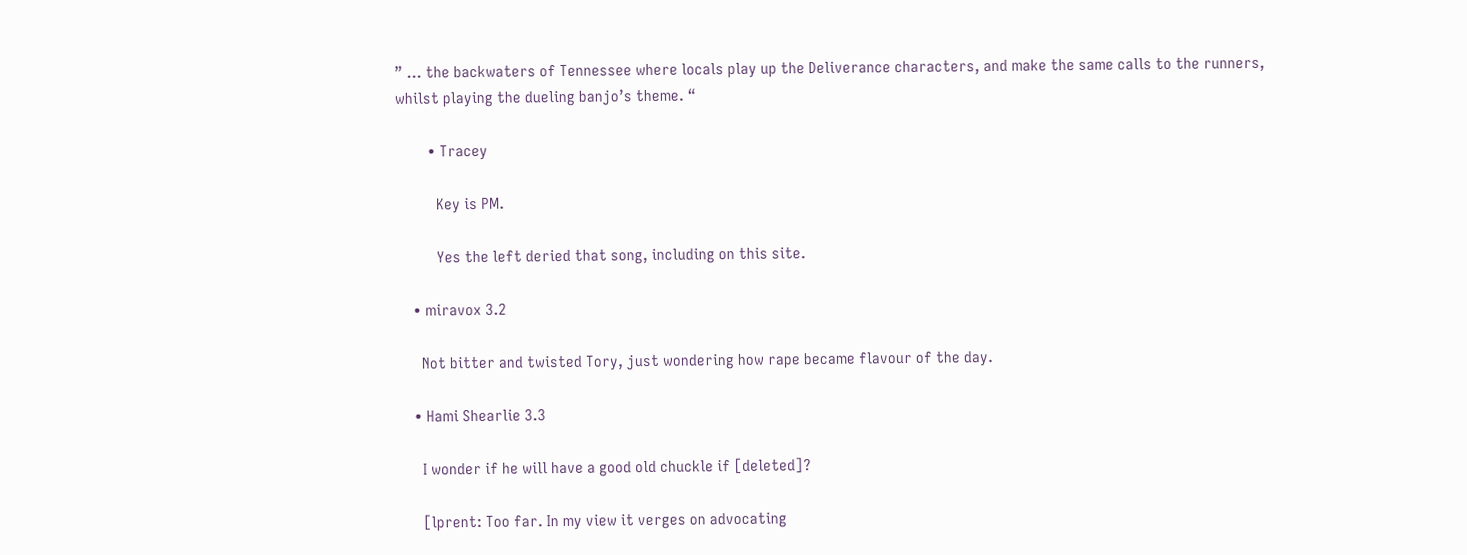” … the backwaters of Tennessee where locals play up the Deliverance characters, and make the same calls to the runners, whilst playing the dueling banjo’s theme. “

        • Tracey

          Key is PM.

          Yes the left deried that song, including on this site.

    • miravox 3.2

      Not bitter and twisted Tory, just wondering how rape became flavour of the day.

    • Hami Shearlie 3.3

      I wonder if he will have a good old chuckle if [deleted]?

      [lprent: Too far. In my view it verges on advocating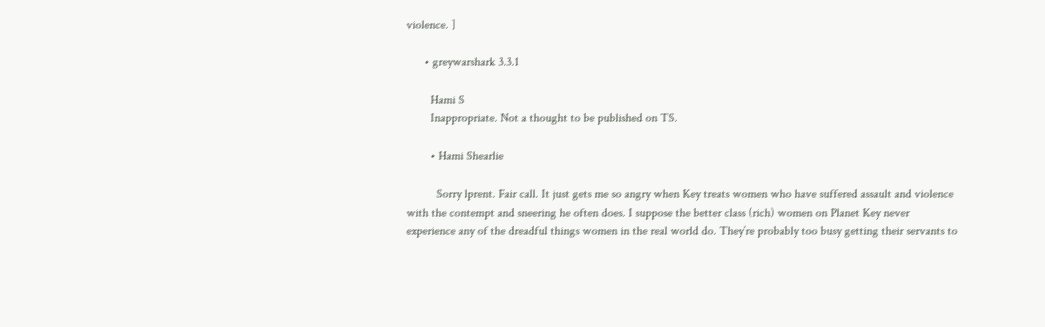violence. ]

      • greywarshark 3.3.1

        Hami S
        Inappropriate. Not a thought to be published on TS.

        • Hami Shearlie

          Sorry lprent. Fair call. It just gets me so angry when Key treats women who have suffered assault and violence with the contempt and sneering he often does. I suppose the better class (rich) women on Planet Key never experience any of the dreadful things women in the real world do. They’re probably too busy getting their servants to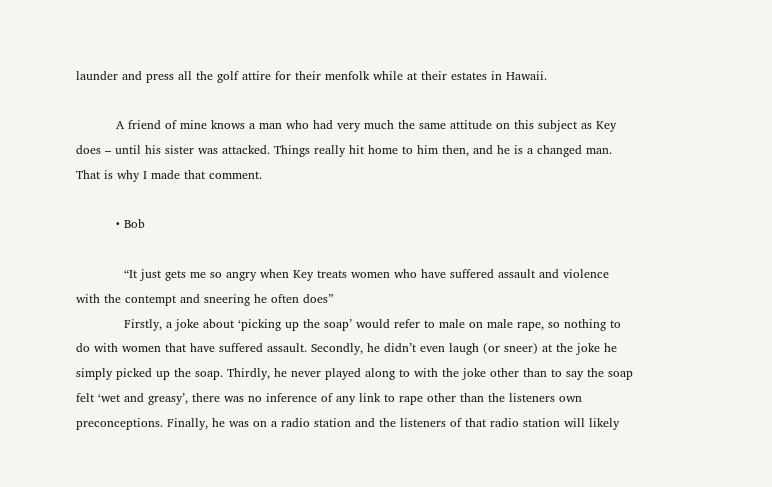launder and press all the golf attire for their menfolk while at their estates in Hawaii.

          A friend of mine knows a man who had very much the same attitude on this subject as Key does – until his sister was attacked. Things really hit home to him then, and he is a changed man. That is why I made that comment.

          • Bob

            “It just gets me so angry when Key treats women who have suffered assault and violence with the contempt and sneering he often does”
            Firstly, a joke about ‘picking up the soap’ would refer to male on male rape, so nothing to do with women that have suffered assault. Secondly, he didn’t even laugh (or sneer) at the joke he simply picked up the soap. Thirdly, he never played along to with the joke other than to say the soap felt ‘wet and greasy’, there was no inference of any link to rape other than the listeners own preconceptions. Finally, he was on a radio station and the listeners of that radio station will likely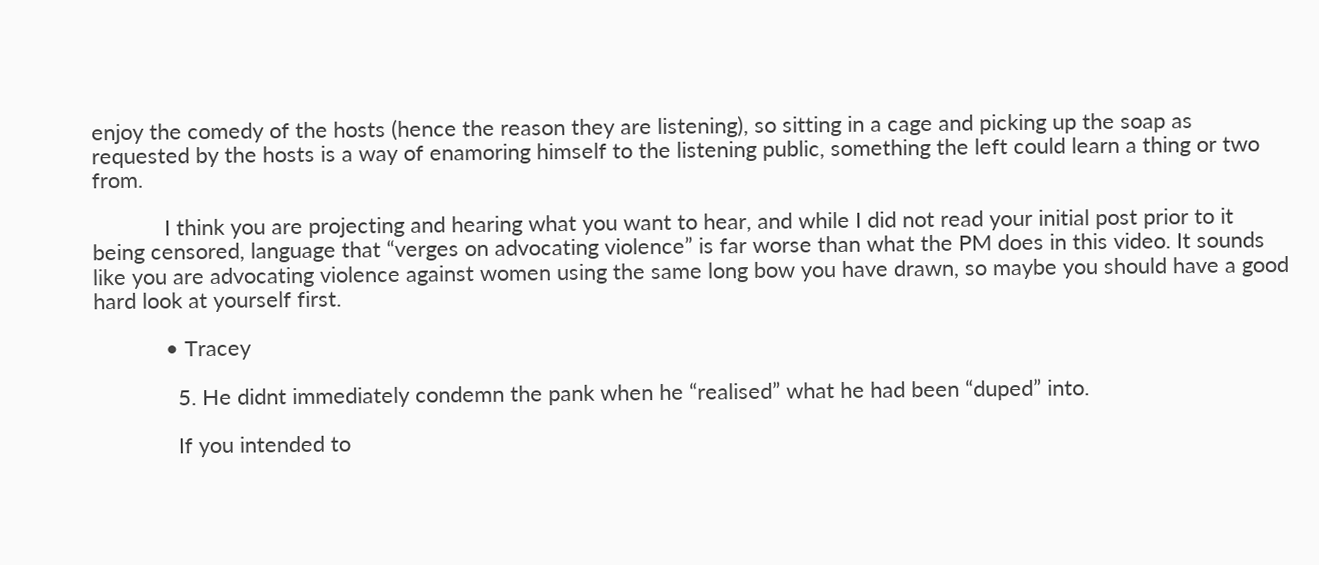enjoy the comedy of the hosts (hence the reason they are listening), so sitting in a cage and picking up the soap as requested by the hosts is a way of enamoring himself to the listening public, something the left could learn a thing or two from.

            I think you are projecting and hearing what you want to hear, and while I did not read your initial post prior to it being censored, language that “verges on advocating violence” is far worse than what the PM does in this video. It sounds like you are advocating violence against women using the same long bow you have drawn, so maybe you should have a good hard look at yourself first.

            • Tracey

              5. He didnt immediately condemn the pank when he “realised” what he had been “duped” into.

              If you intended to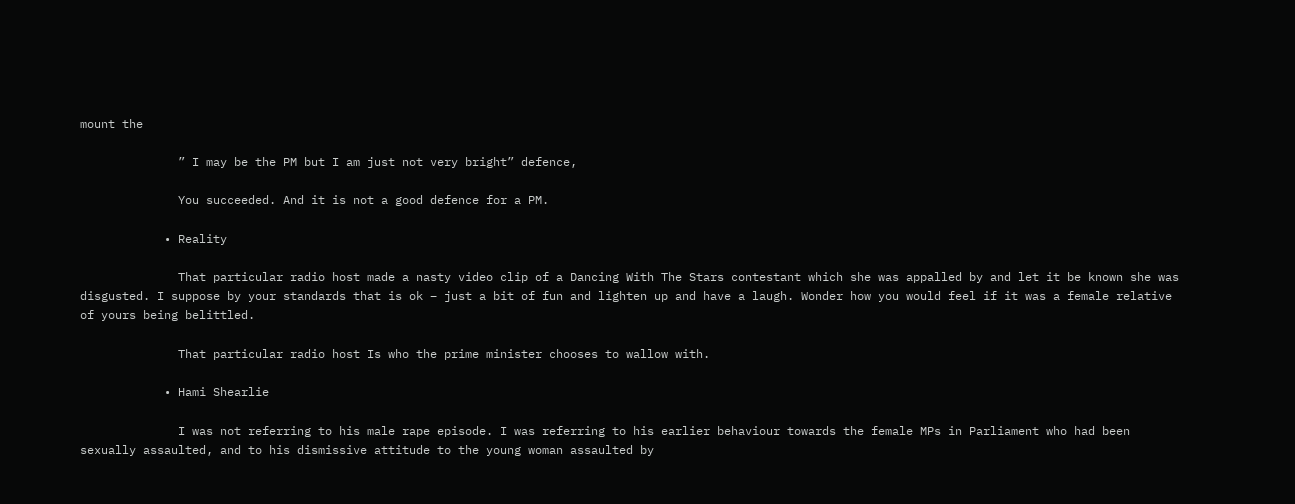mount the

              ” I may be the PM but I am just not very bright” defence,

              You succeeded. And it is not a good defence for a PM.

            • Reality

              That particular radio host made a nasty video clip of a Dancing With The Stars contestant which she was appalled by and let it be known she was disgusted. I suppose by your standards that is ok – just a bit of fun and lighten up and have a laugh. Wonder how you would feel if it was a female relative of yours being belittled.

              That particular radio host Is who the prime minister chooses to wallow with.

            • Hami Shearlie

              I was not referring to his male rape episode. I was referring to his earlier behaviour towards the female MPs in Parliament who had been sexually assaulted, and to his dismissive attitude to the young woman assaulted by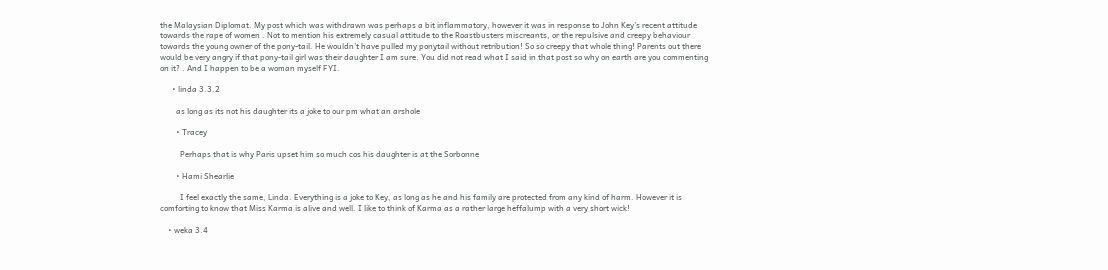the Malaysian Diplomat. My post which was withdrawn was perhaps a bit inflammatory, however it was in response to John Key’s recent attitude towards the rape of women . Not to mention his extremely casual attitude to the Roastbusters miscreants, or the repulsive and creepy behaviour towards the young owner of the pony-tail. He wouldn’t have pulled my ponytail without retribution! So so creepy that whole thing! Parents out there would be very angry if that pony-tail girl was their daughter I am sure. You did not read what I said in that post so why on earth are you commenting on it? . And I happen to be a woman myself FYI.

      • linda 3.3.2

        as long as its not his daughter its a joke to our pm what an arshole

        • Tracey

          Perhaps that is why Paris upset him so much cos his daughter is at the Sorbonne

        • Hami Shearlie

          I feel exactly the same, Linda. Everything is a joke to Key, as long as he and his family are protected from any kind of harm. However it is comforting to know that Miss Karma is alive and well. I like to think of Karma as a rather large heffalump with a very short wick!

    • weka 3.4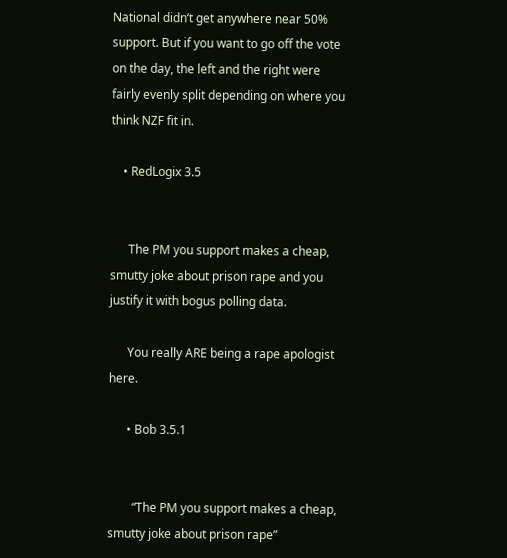National didn’t get anywhere near 50% support. But if you want to go off the vote on the day, the left and the right were fairly evenly split depending on where you think NZF fit in.

    • RedLogix 3.5


      The PM you support makes a cheap, smutty joke about prison rape and you justify it with bogus polling data.

      You really ARE being a rape apologist here.

      • Bob 3.5.1


        “The PM you support makes a cheap, smutty joke about prison rape”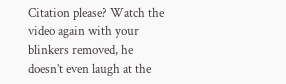Citation please? Watch the video again with your blinkers removed, he doesn’t even laugh at the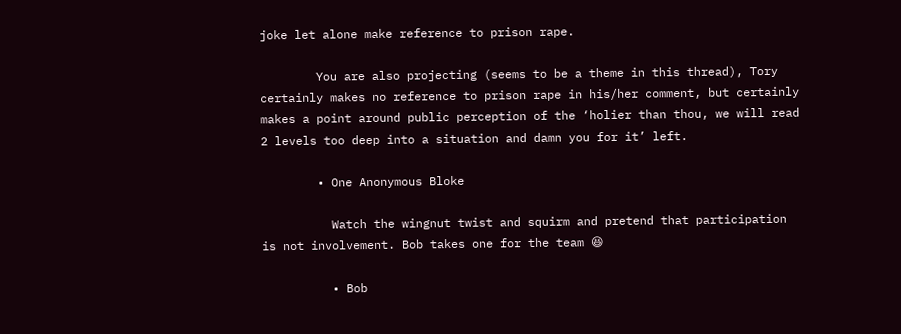joke let alone make reference to prison rape.

        You are also projecting (seems to be a theme in this thread), Tory certainly makes no reference to prison rape in his/her comment, but certainly makes a point around public perception of the ‘holier than thou, we will read 2 levels too deep into a situation and damn you for it’ left.

        • One Anonymous Bloke

          Watch the wingnut twist and squirm and pretend that participation is not involvement. Bob takes one for the team 😆

          • Bob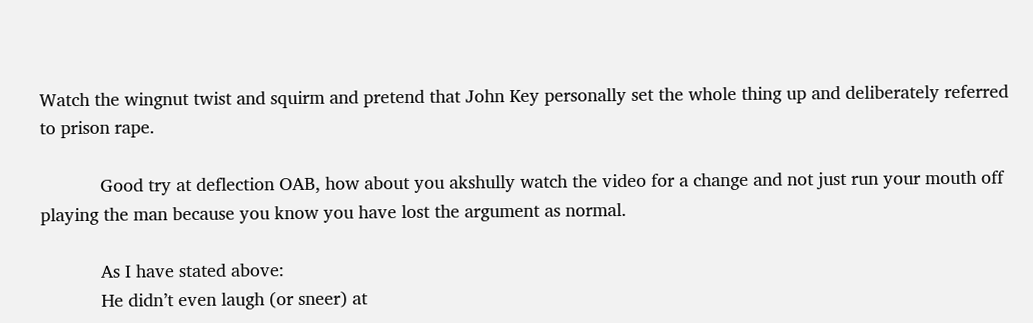Watch the wingnut twist and squirm and pretend that John Key personally set the whole thing up and deliberately referred to prison rape.

            Good try at deflection OAB, how about you akshully watch the video for a change and not just run your mouth off playing the man because you know you have lost the argument as normal.

            As I have stated above:
            He didn’t even laugh (or sneer) at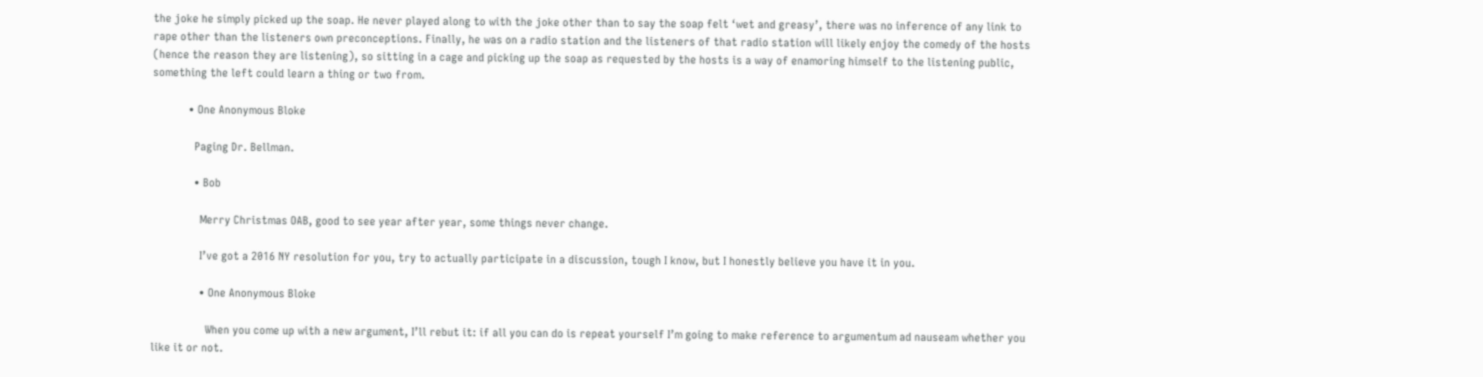the joke he simply picked up the soap. He never played along to with the joke other than to say the soap felt ‘wet and greasy’, there was no inference of any link to rape other than the listeners own preconceptions. Finally, he was on a radio station and the listeners of that radio station will likely enjoy the comedy of the hosts (hence the reason they are listening), so sitting in a cage and picking up the soap as requested by the hosts is a way of enamoring himself to the listening public, something the left could learn a thing or two from.

            • One Anonymous Bloke

              Paging Dr. Bellman.

              • Bob

                Merry Christmas OAB, good to see year after year, some things never change.

                I’ve got a 2016 NY resolution for you, try to actually participate in a discussion, tough I know, but I honestly believe you have it in you.

                • One Anonymous Bloke

                  When you come up with a new argument, I’ll rebut it: if all you can do is repeat yourself I’m going to make reference to argumentum ad nauseam whether you like it or not.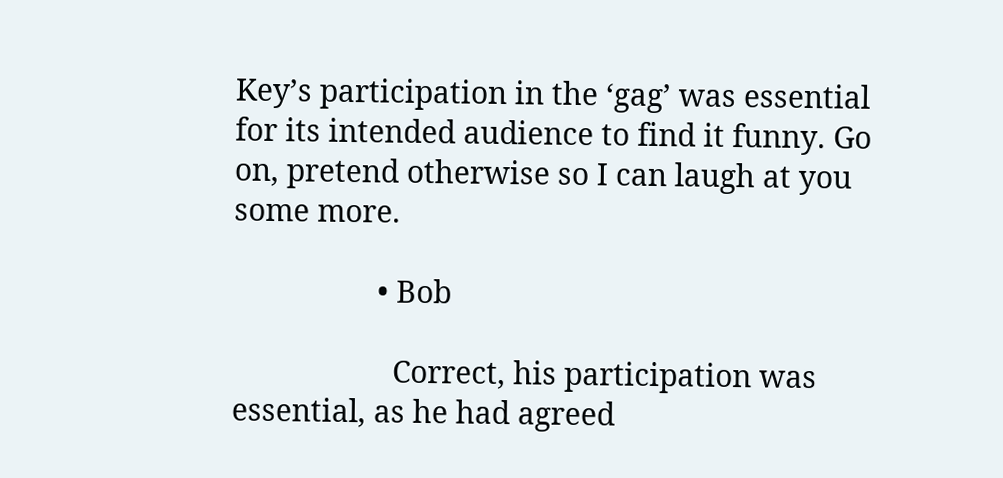Key’s participation in the ‘gag’ was essential for its intended audience to find it funny. Go on, pretend otherwise so I can laugh at you some more.

                  • Bob

                    Correct, his participation was essential, as he had agreed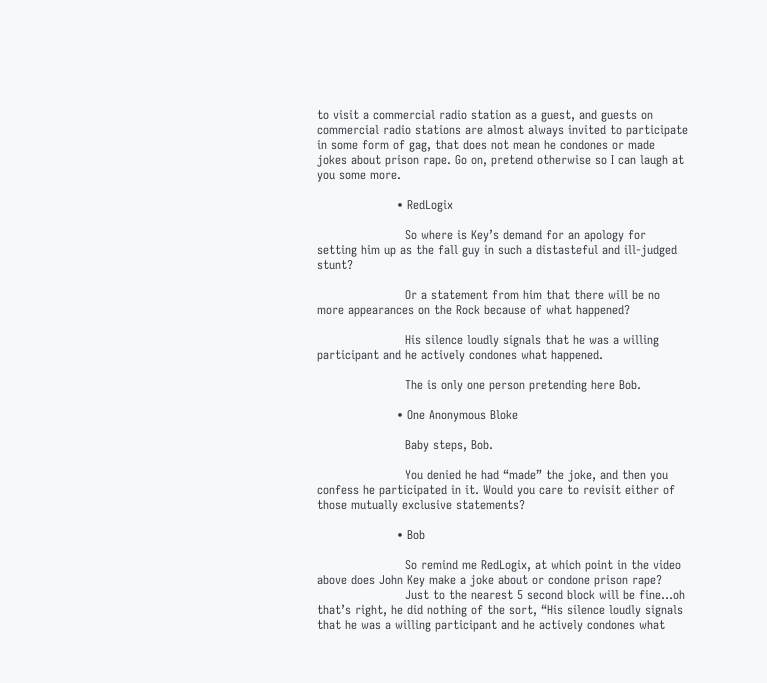to visit a commercial radio station as a guest, and guests on commercial radio stations are almost always invited to participate in some form of gag, that does not mean he condones or made jokes about prison rape. Go on, pretend otherwise so I can laugh at you some more.

                    • RedLogix

                      So where is Key’s demand for an apology for setting him up as the fall guy in such a distasteful and ill-judged stunt?

                      Or a statement from him that there will be no more appearances on the Rock because of what happened?

                      His silence loudly signals that he was a willing participant and he actively condones what happened.

                      The is only one person pretending here Bob.

                    • One Anonymous Bloke

                      Baby steps, Bob.

                      You denied he had “made” the joke, and then you confess he participated in it. Would you care to revisit either of those mutually exclusive statements?

                    • Bob

                      So remind me RedLogix, at which point in the video above does John Key make a joke about or condone prison rape?
                      Just to the nearest 5 second block will be fine…oh that’s right, he did nothing of the sort, “His silence loudly signals that he was a willing participant and he actively condones what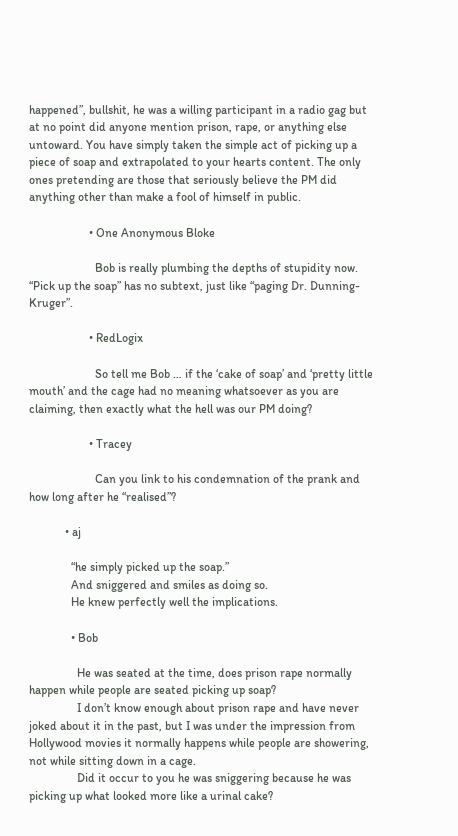happened”, bullshit, he was a willing participant in a radio gag but at no point did anyone mention prison, rape, or anything else untoward. You have simply taken the simple act of picking up a piece of soap and extrapolated to your hearts content. The only ones pretending are those that seriously believe the PM did anything other than make a fool of himself in public.

                    • One Anonymous Bloke

                      Bob is really plumbing the depths of stupidity now. “Pick up the soap” has no subtext, just like “paging Dr. Dunning-Kruger”.

                    • RedLogix

                      So tell me Bob … if the ‘cake of soap’ and ‘pretty little mouth’ and the cage had no meaning whatsoever as you are claiming, then exactly what the hell was our PM doing?

                    • Tracey

                      Can you link to his condemnation of the prank and how long after he “realised”?

            • aj

              “he simply picked up the soap.”
              And sniggered and smiles as doing so.
              He knew perfectly well the implications.

              • Bob

                He was seated at the time, does prison rape normally happen while people are seated picking up soap?
                I don’t know enough about prison rape and have never joked about it in the past, but I was under the impression from Hollywood movies it normally happens while people are showering, not while sitting down in a cage.
                Did it occur to you he was sniggering because he was picking up what looked more like a urinal cake?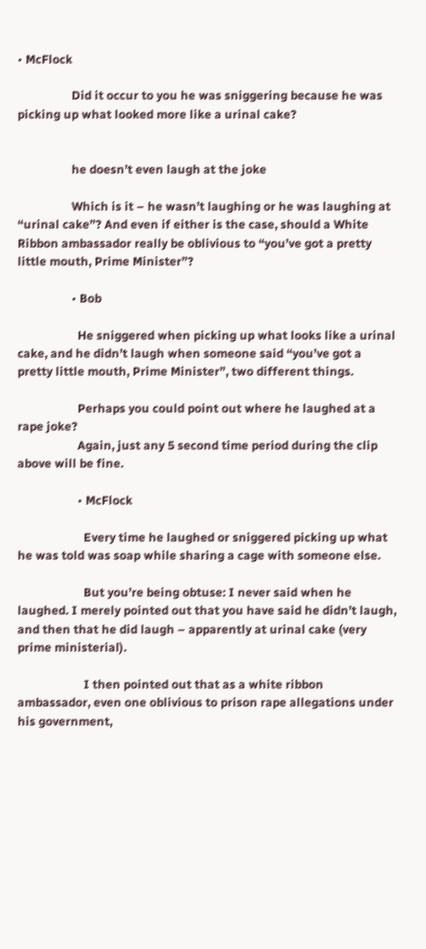• McFlock

                  Did it occur to you he was sniggering because he was picking up what looked more like a urinal cake?


                  he doesn’t even laugh at the joke

                  Which is it – he wasn’t laughing or he was laughing at “urinal cake”? And even if either is the case, should a White Ribbon ambassador really be oblivious to “you’ve got a pretty little mouth, Prime Minister”?

                  • Bob

                    He sniggered when picking up what looks like a urinal cake, and he didn’t laugh when someone said “you’ve got a pretty little mouth, Prime Minister”, two different things.

                    Perhaps you could point out where he laughed at a rape joke?
                    Again, just any 5 second time period during the clip above will be fine.

                    • McFlock

                      Every time he laughed or sniggered picking up what he was told was soap while sharing a cage with someone else.

                      But you’re being obtuse: I never said when he laughed. I merely pointed out that you have said he didn’t laugh, and then that he did laugh – apparently at urinal cake (very prime ministerial).

                      I then pointed out that as a white ribbon ambassador, even one oblivious to prison rape allegations under his government,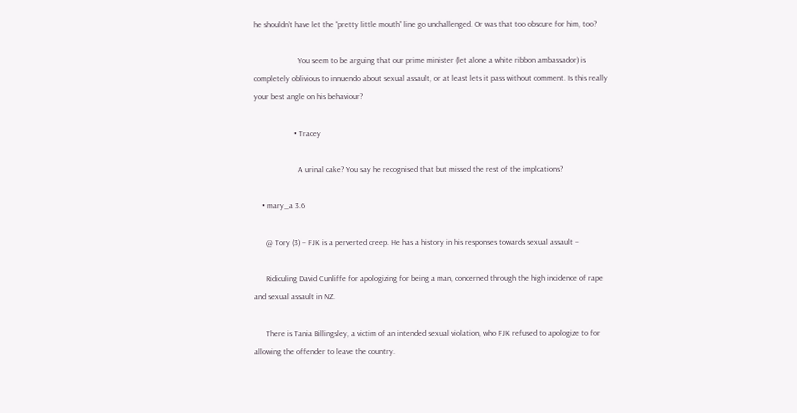he shouldn’t have let the “pretty little mouth” line go unchallenged. Or was that too obscure for him, too?

                      You seem to be arguing that our prime minister (let alone a white ribbon ambassador) is completely oblivious to innuendo about sexual assault, or at least lets it pass without comment. Is this really your best angle on his behaviour?

                    • Tracey

                      A urinal cake? You say he recognised that but missed the rest of the implcations?

    • mary_a 3.6

      @ Tory (3) – FJK is a perverted creep. He has a history in his responses towards sexual assault –

      Ridiculing David Cunliffe for apologizing for being a man, concerned through the high incidence of rape and sexual assault in NZ.

      There is Tania Billingsley, a victim of an intended sexual violation, who FJK refused to apologize to for allowing the offender to leave the country.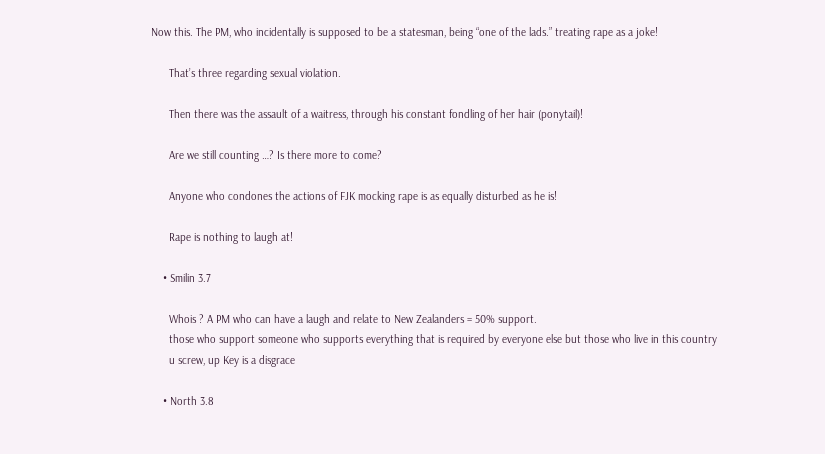Now this. The PM, who incidentally is supposed to be a statesman, being “one of the lads.” treating rape as a joke!

      That’s three regarding sexual violation.

      Then there was the assault of a waitress, through his constant fondling of her hair (ponytail)!

      Are we still counting …? Is there more to come?

      Anyone who condones the actions of FJK mocking rape is as equally disturbed as he is!

      Rape is nothing to laugh at!

    • Smilin 3.7

      Whois ? A PM who can have a laugh and relate to New Zealanders = 50% support.
      those who support someone who supports everything that is required by everyone else but those who live in this country
      u screw, up Key is a disgrace

    • North 3.8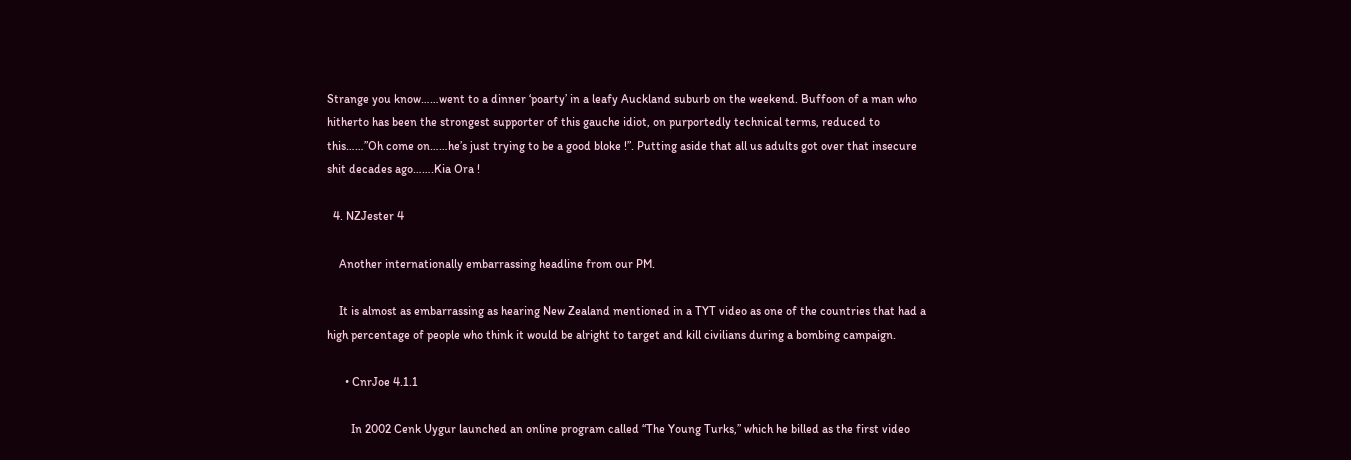Strange you know……went to a dinner ‘poarty’ in a leafy Auckland suburb on the weekend. Buffoon of a man who hitherto has been the strongest supporter of this gauche idiot, on purportedly technical terms, reduced to this……”Oh come on……he’s just trying to be a good bloke !”. Putting aside that all us adults got over that insecure shit decades ago…….Kia Ora !

  4. NZJester 4

    Another internationally embarrassing headline from our PM.

    It is almost as embarrassing as hearing New Zealand mentioned in a TYT video as one of the countries that had a high percentage of people who think it would be alright to target and kill civilians during a bombing campaign.

      • CnrJoe 4.1.1

        In 2002 Cenk Uygur launched an online program called “The Young Turks,” which he billed as the first video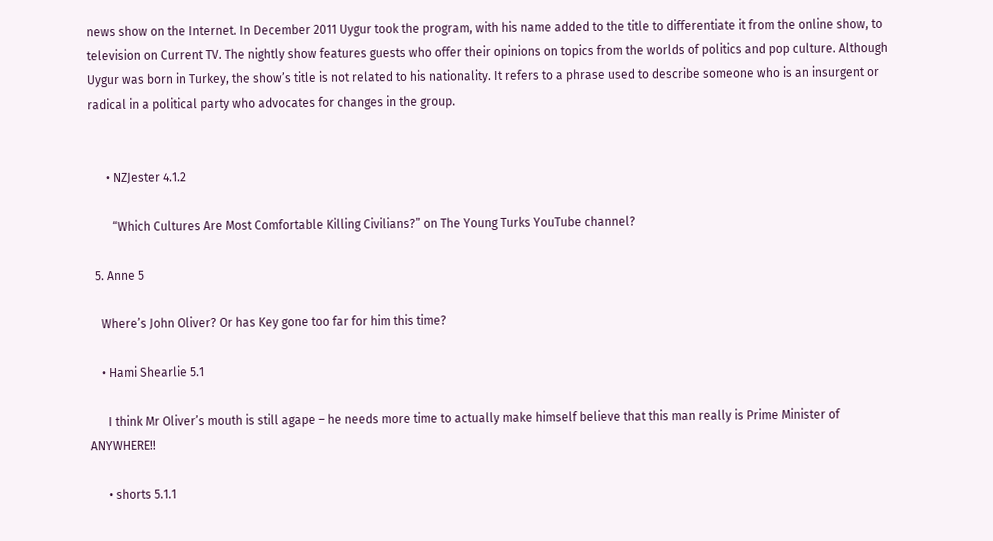news show on the Internet. In December 2011 Uygur took the program, with his name added to the title to differentiate it from the online show, to television on Current TV. The nightly show features guests who offer their opinions on topics from the worlds of politics and pop culture. Although Uygur was born in Turkey, the show’s title is not related to his nationality. It refers to a phrase used to describe someone who is an insurgent or radical in a political party who advocates for changes in the group.


      • NZJester 4.1.2

        “Which Cultures Are Most Comfortable Killing Civilians?” on The Young Turks YouTube channel?

  5. Anne 5

    Where’s John Oliver? Or has Key gone too far for him this time?

    • Hami Shearlie 5.1

      I think Mr Oliver’s mouth is still agape – he needs more time to actually make himself believe that this man really is Prime Minister of ANYWHERE!!

      • shorts 5.1.1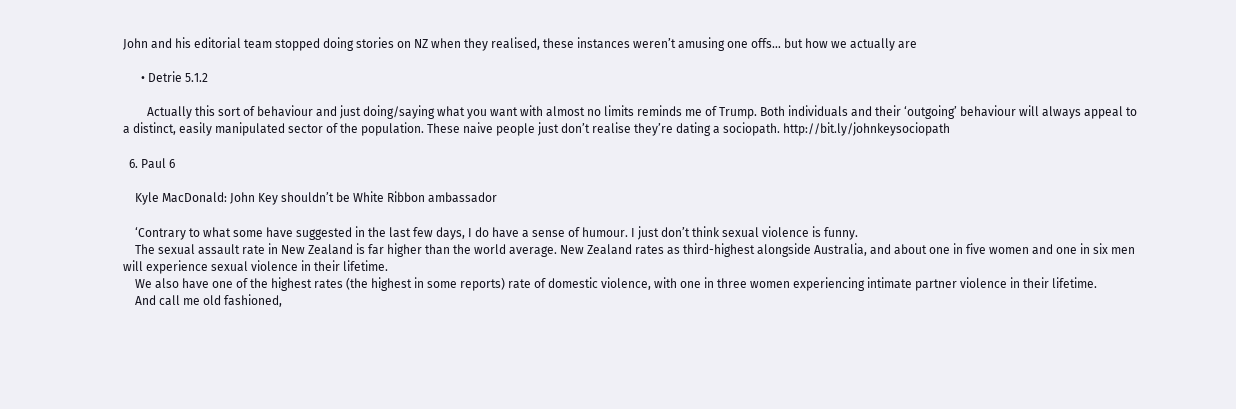John and his editorial team stopped doing stories on NZ when they realised, these instances weren’t amusing one offs… but how we actually are

      • Detrie 5.1.2

        Actually this sort of behaviour and just doing/saying what you want with almost no limits reminds me of Trump. Both individuals and their ‘outgoing’ behaviour will always appeal to a distinct, easily manipulated sector of the population. These naive people just don’t realise they’re dating a sociopath. http://bit.ly/johnkeysociopath

  6. Paul 6

    Kyle MacDonald: John Key shouldn’t be White Ribbon ambassador

    ‘Contrary to what some have suggested in the last few days, I do have a sense of humour. I just don’t think sexual violence is funny.
    The sexual assault rate in New Zealand is far higher than the world average. New Zealand rates as third-highest alongside Australia, and about one in five women and one in six men will experience sexual violence in their lifetime.
    We also have one of the highest rates (the highest in some reports) rate of domestic violence, with one in three women experiencing intimate partner violence in their lifetime.
    And call me old fashioned,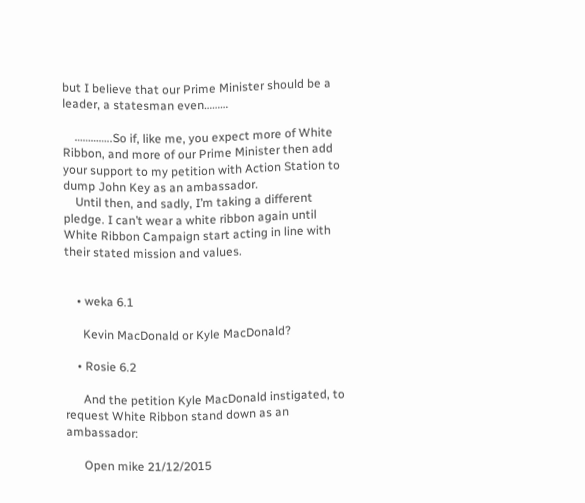but I believe that our Prime Minister should be a leader, a statesman even………

    …………..So if, like me, you expect more of White Ribbon, and more of our Prime Minister then add your support to my petition with Action Station to dump John Key as an ambassador.
    Until then, and sadly, I’m taking a different pledge. I can’t wear a white ribbon again until White Ribbon Campaign start acting in line with their stated mission and values.


    • weka 6.1

      Kevin MacDonald or Kyle MacDonald?

    • Rosie 6.2

      And the petition Kyle MacDonald instigated, to request White Ribbon stand down as an ambassador:

      Open mike 21/12/2015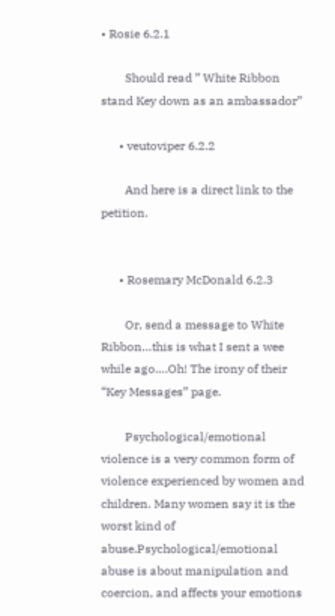• Rosie 6.2.1

        Should read ” White Ribbon stand Key down as an ambassador”

      • veutoviper 6.2.2

        And here is a direct link to the petition.


      • Rosemary McDonald 6.2.3

        Or, send a message to White Ribbon…this is what I sent a wee while ago….Oh! The irony of their “Key Messages” page.

        Psychological/emotional violence is a very common form of violence experienced by women and children. Many women say it is the worst kind of abuse.Psychological/emotional abuse is about manipulation and coercion, and affects your emotions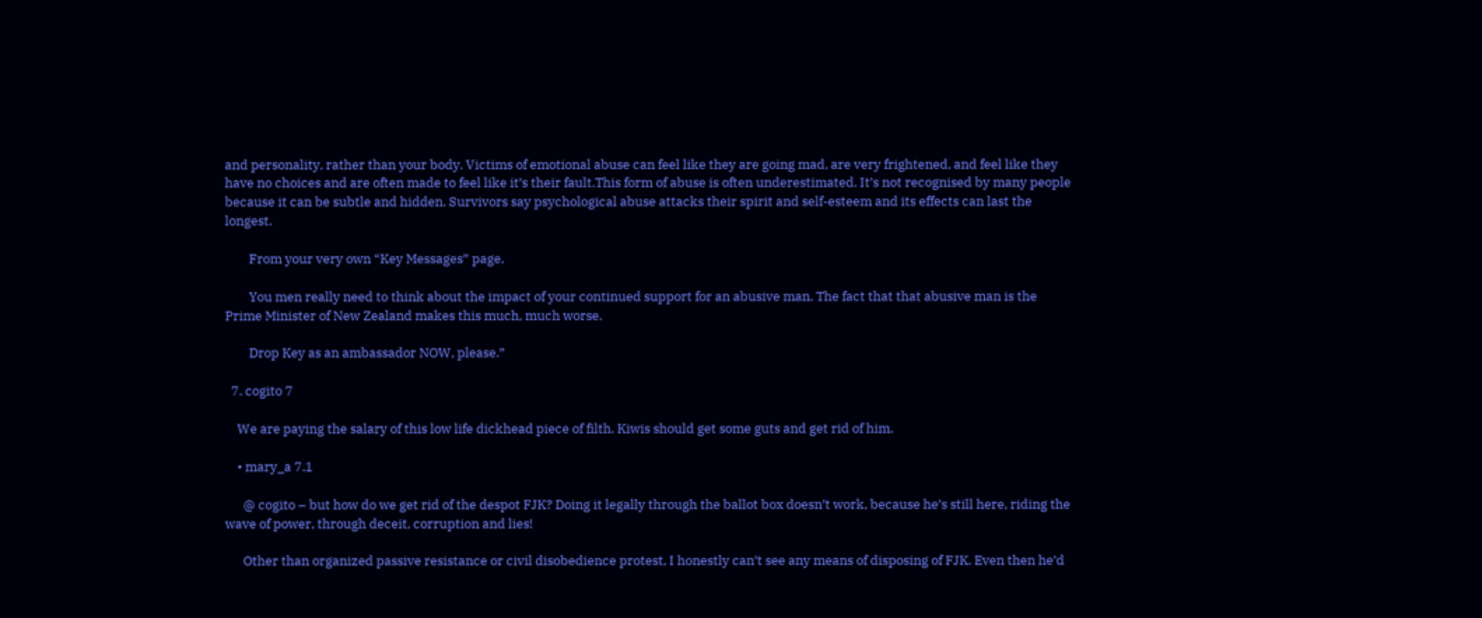and personality, rather than your body. Victims of emotional abuse can feel like they are going mad, are very frightened, and feel like they have no choices and are often made to feel like it’s their fault.This form of abuse is often underestimated. It’s not recognised by many people because it can be subtle and hidden. Survivors say psychological abuse attacks their spirit and self-esteem and its effects can last the longest.

        From your very own “Key Messages” page.

        You men really need to think about the impact of your continued support for an abusive man. The fact that that abusive man is the Prime Minister of New Zealand makes this much, much worse.

        Drop Key as an ambassador NOW, please.”

  7. cogito 7

    We are paying the salary of this low life dickhead piece of filth. Kiwis should get some guts and get rid of him.

    • mary_a 7.1

      @ cogito – but how do we get rid of the despot FJK? Doing it legally through the ballot box doesn’t work, because he’s still here, riding the wave of power, through deceit, corruption and lies!

      Other than organized passive resistance or civil disobedience protest, I honestly can’t see any means of disposing of FJK. Even then he’d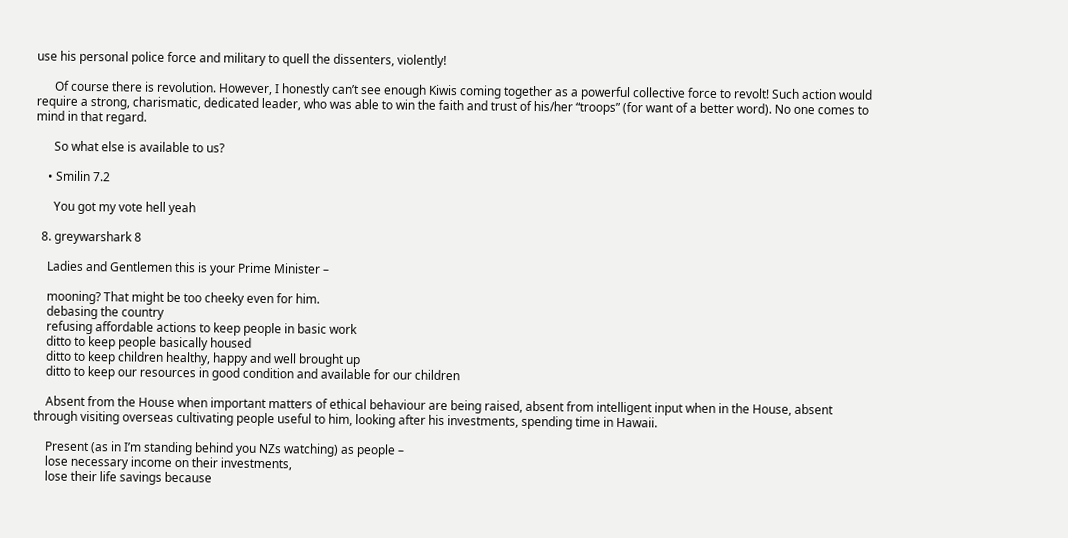use his personal police force and military to quell the dissenters, violently!

      Of course there is revolution. However, I honestly can’t see enough Kiwis coming together as a powerful collective force to revolt! Such action would require a strong, charismatic, dedicated leader, who was able to win the faith and trust of his/her “troops” (for want of a better word). No one comes to mind in that regard.

      So what else is available to us?

    • Smilin 7.2

      You got my vote hell yeah

  8. greywarshark 8

    Ladies and Gentlemen this is your Prime Minister –

    mooning? That might be too cheeky even for him.
    debasing the country
    refusing affordable actions to keep people in basic work
    ditto to keep people basically housed
    ditto to keep children healthy, happy and well brought up
    ditto to keep our resources in good condition and available for our children

    Absent from the House when important matters of ethical behaviour are being raised, absent from intelligent input when in the House, absent through visiting overseas cultivating people useful to him, looking after his investments, spending time in Hawaii.

    Present (as in I’m standing behind you NZs watching) as people –
    lose necessary income on their investments,
    lose their life savings because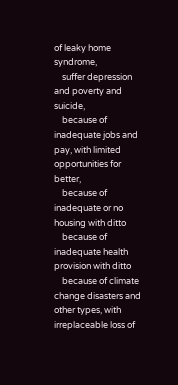of leaky home syndrome,
    suffer depression and poverty and suicide,
    because of inadequate jobs and pay, with limited opportunities for better,
    because of inadequate or no housing with ditto
    because of inadequate health provision with ditto
    because of climate change disasters and other types, with irreplaceable loss of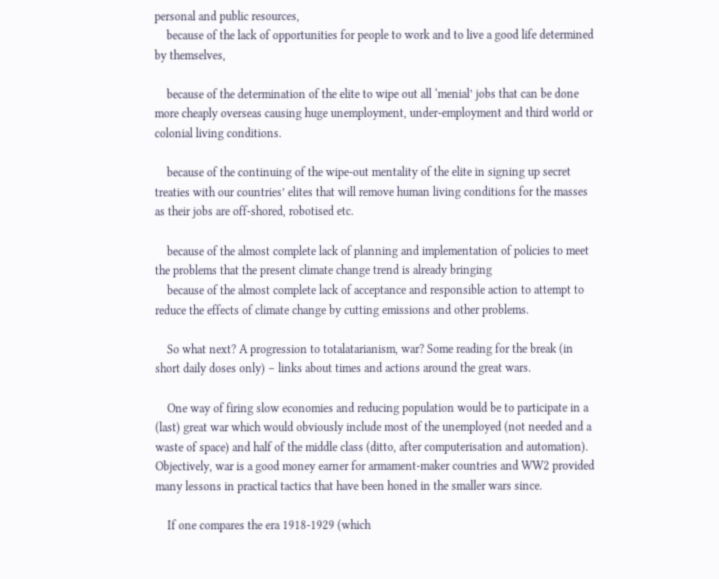personal and public resources,
    because of the lack of opportunities for people to work and to live a good life determined by themselves,

    because of the determination of the elite to wipe out all ‘menial’ jobs that can be done more cheaply overseas causing huge unemployment, under-employment and third world or colonial living conditions.

    because of the continuing of the wipe-out mentality of the elite in signing up secret treaties with our countries’ elites that will remove human living conditions for the masses as their jobs are off-shored, robotised etc.

    because of the almost complete lack of planning and implementation of policies to meet the problems that the present climate change trend is already bringing
    because of the almost complete lack of acceptance and responsible action to attempt to reduce the effects of climate change by cutting emissions and other problems.

    So what next? A progression to totalatarianism, war? Some reading for the break (in short daily doses only) – links about times and actions around the great wars.

    One way of firing slow economies and reducing population would be to participate in a (last) great war which would obviously include most of the unemployed (not needed and a waste of space) and half of the middle class (ditto, after computerisation and automation). Objectively, war is a good money earner for armament-maker countries and WW2 provided many lessons in practical tactics that have been honed in the smaller wars since.

    If one compares the era 1918-1929 (which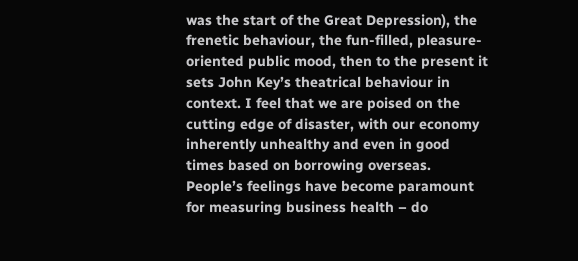was the start of the Great Depression), the frenetic behaviour, the fun-filled, pleasure-oriented public mood, then to the present it sets John Key’s theatrical behaviour in context. I feel that we are poised on the cutting edge of disaster, with our economy inherently unhealthy and even in good times based on borrowing overseas. People’s feelings have become paramount for measuring business health – do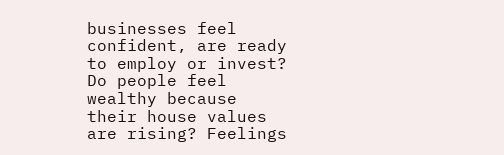businesses feel confident, are ready to employ or invest? Do people feel wealthy because their house values are rising? Feelings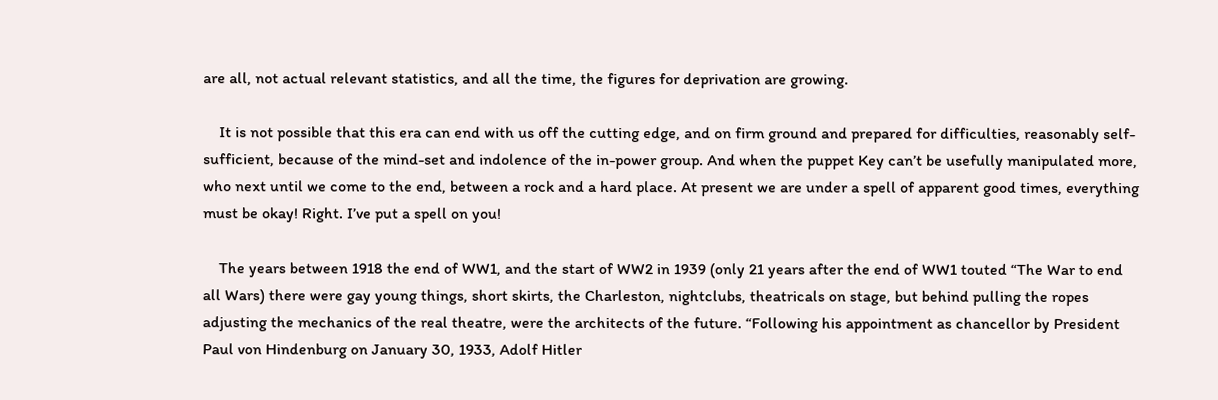are all, not actual relevant statistics, and all the time, the figures for deprivation are growing.

    It is not possible that this era can end with us off the cutting edge, and on firm ground and prepared for difficulties, reasonably self-sufficient, because of the mind-set and indolence of the in-power group. And when the puppet Key can’t be usefully manipulated more, who next until we come to the end, between a rock and a hard place. At present we are under a spell of apparent good times, everything must be okay! Right. I’ve put a spell on you!

    The years between 1918 the end of WW1, and the start of WW2 in 1939 (only 21 years after the end of WW1 touted “The War to end all Wars) there were gay young things, short skirts, the Charleston, nightclubs, theatricals on stage, but behind pulling the ropes adjusting the mechanics of the real theatre, were the architects of the future. “Following his appointment as chancellor by President Paul von Hindenburg on January 30, 1933, Adolf Hitler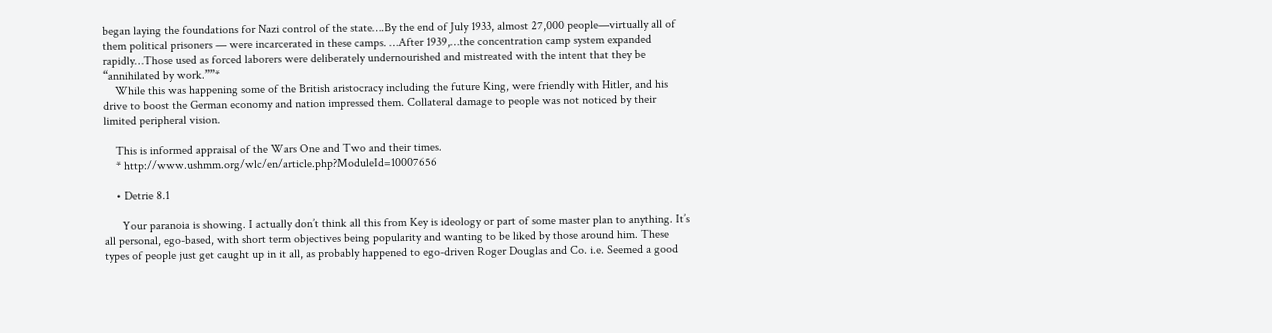began laying the foundations for Nazi control of the state….By the end of July 1933, almost 27,000 people—virtually all of them political prisoners — were incarcerated in these camps. …After 1939,…the concentration camp system expanded rapidly…Those used as forced laborers were deliberately undernourished and mistreated with the intent that they be “annihilated by work.””*
    While this was happening some of the British aristocracy including the future King, were friendly with Hitler, and his drive to boost the German economy and nation impressed them. Collateral damage to people was not noticed by their limited peripheral vision.

    This is informed appraisal of the Wars One and Two and their times.
    * http://www.ushmm.org/wlc/en/article.php?ModuleId=10007656

    • Detrie 8.1

      Your paranoia is showing. I actually don’t think all this from Key is ideology or part of some master plan to anything. It’s all personal, ego-based, with short term objectives being popularity and wanting to be liked by those around him. These types of people just get caught up in it all, as probably happened to ego-driven Roger Douglas and Co. i.e. Seemed a good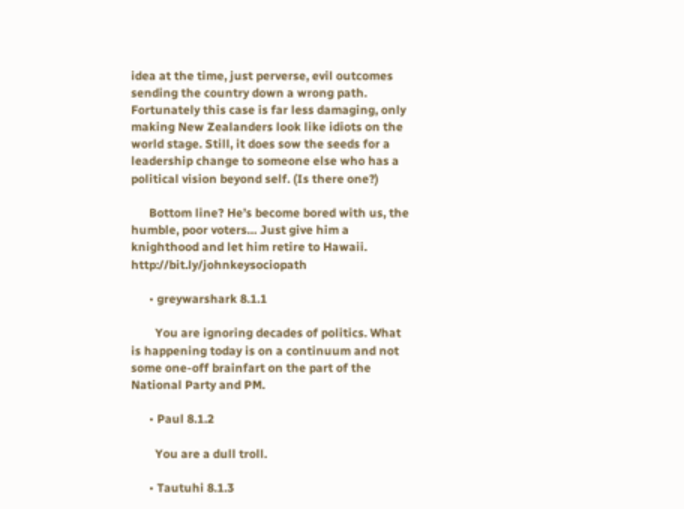idea at the time, just perverse, evil outcomes sending the country down a wrong path. Fortunately this case is far less damaging, only making New Zealanders look like idiots on the world stage. Still, it does sow the seeds for a leadership change to someone else who has a political vision beyond self. (Is there one?)

      Bottom line? He’s become bored with us, the humble, poor voters… Just give him a knighthood and let him retire to Hawaii. http://bit.ly/johnkeysociopath

      • greywarshark 8.1.1

        You are ignoring decades of politics. What is happening today is on a continuum and not some one-off brainfart on the part of the National Party and PM.

      • Paul 8.1.2

        You are a dull troll.

      • Tautuhi 8.1.3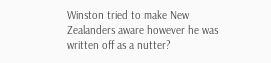Winston tried to make New Zealanders aware however he was written off as a nutter?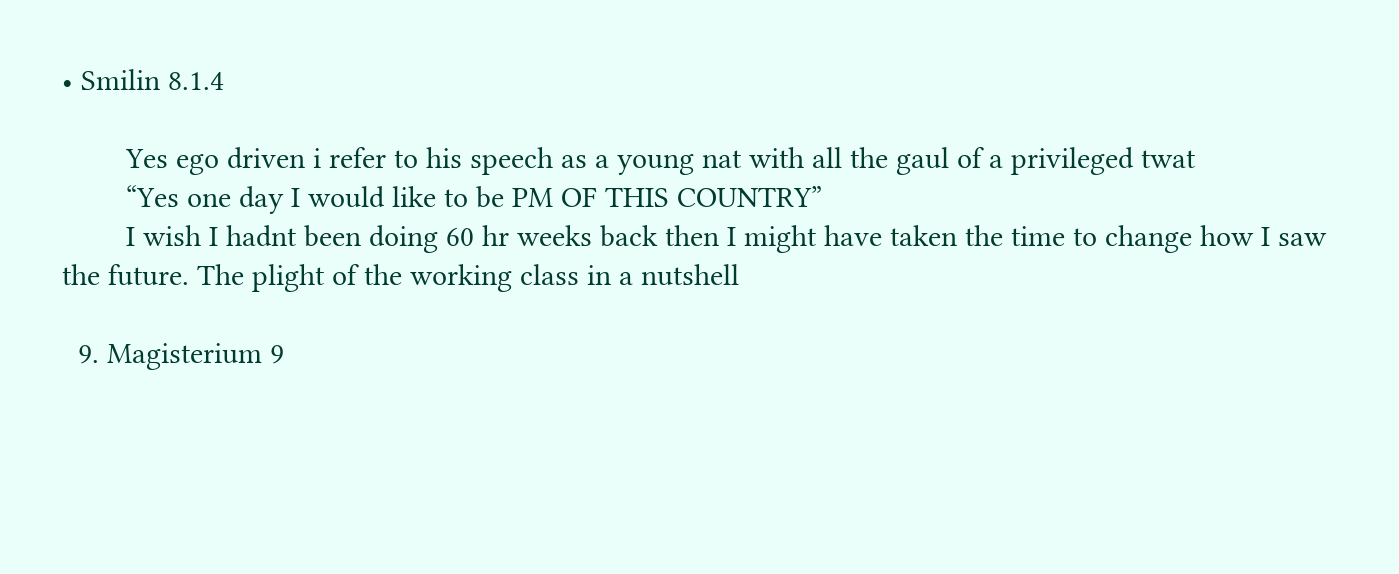• Smilin 8.1.4

        Yes ego driven i refer to his speech as a young nat with all the gaul of a privileged twat
        “Yes one day I would like to be PM OF THIS COUNTRY”
        I wish I hadnt been doing 60 hr weeks back then I might have taken the time to change how I saw the future. The plight of the working class in a nutshell

  9. Magisterium 9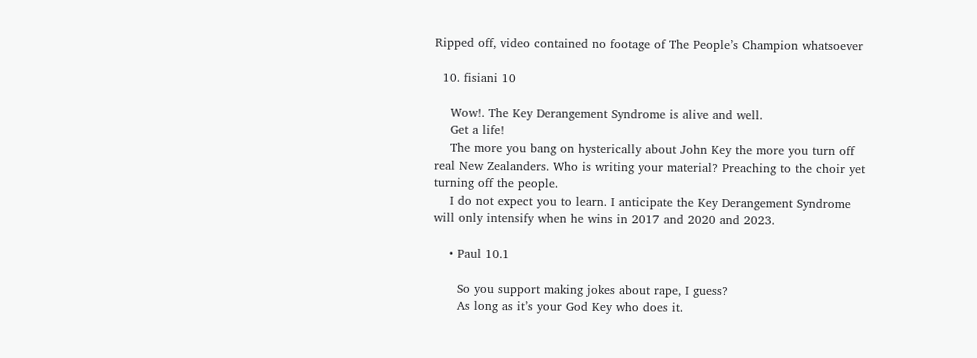Ripped off, video contained no footage of The People’s Champion whatsoever

  10. fisiani 10

    Wow!. The Key Derangement Syndrome is alive and well.
    Get a life!
    The more you bang on hysterically about John Key the more you turn off real New Zealanders. Who is writing your material? Preaching to the choir yet turning off the people.
    I do not expect you to learn. I anticipate the Key Derangement Syndrome will only intensify when he wins in 2017 and 2020 and 2023.

    • Paul 10.1

      So you support making jokes about rape, I guess?
      As long as it’s your God Key who does it.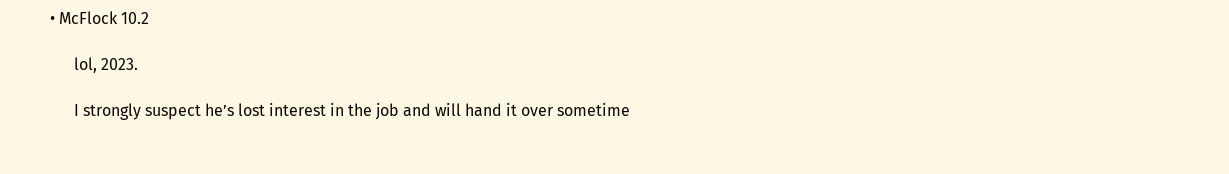• McFlock 10.2

      lol, 2023.

      I strongly suspect he’s lost interest in the job and will hand it over sometime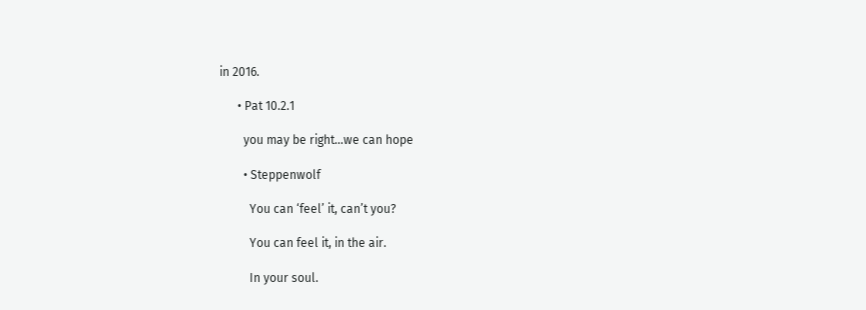in 2016.

      • Pat 10.2.1

        you may be right…we can hope

        • Steppenwolf

          You can ‘feel’ it, can’t you?

          You can feel it, in the air.

          In your soul.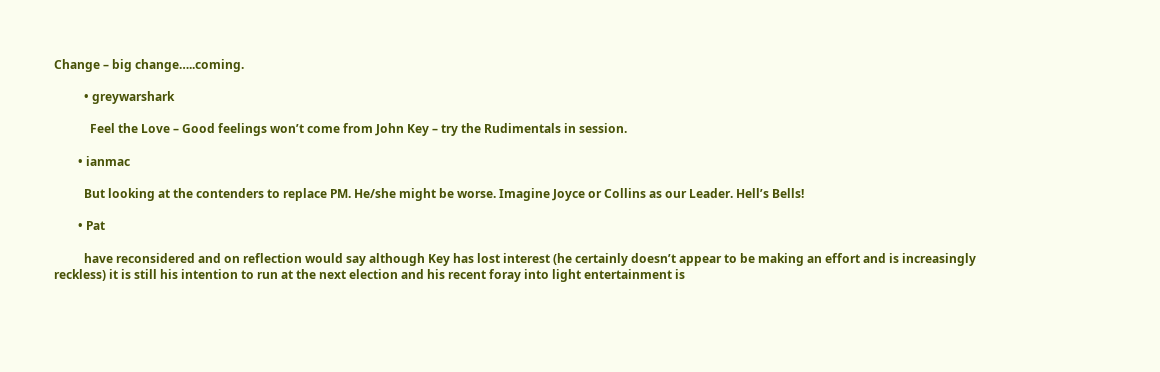Change – big change…..coming.

          • greywarshark

            Feel the Love – Good feelings won’t come from John Key – try the Rudimentals in session.

        • ianmac

          But looking at the contenders to replace PM. He/she might be worse. Imagine Joyce or Collins as our Leader. Hell’s Bells!

        • Pat

          have reconsidered and on reflection would say although Key has lost interest (he certainly doesn’t appear to be making an effort and is increasingly reckless) it is still his intention to run at the next election and his recent foray into light entertainment is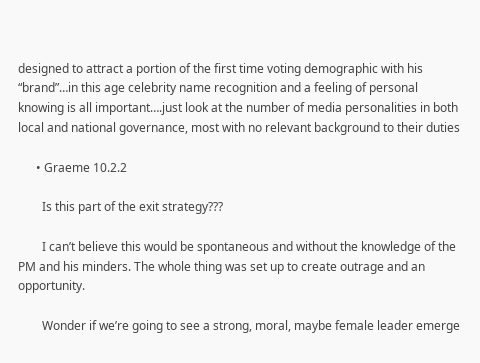designed to attract a portion of the first time voting demographic with his “brand”…in this age celebrity name recognition and a feeling of personal knowing is all important….just look at the number of media personalities in both local and national governance, most with no relevant background to their duties

      • Graeme 10.2.2

        Is this part of the exit strategy???

        I can’t believe this would be spontaneous and without the knowledge of the PM and his minders. The whole thing was set up to create outrage and an opportunity.

        Wonder if we’re going to see a strong, moral, maybe female leader emerge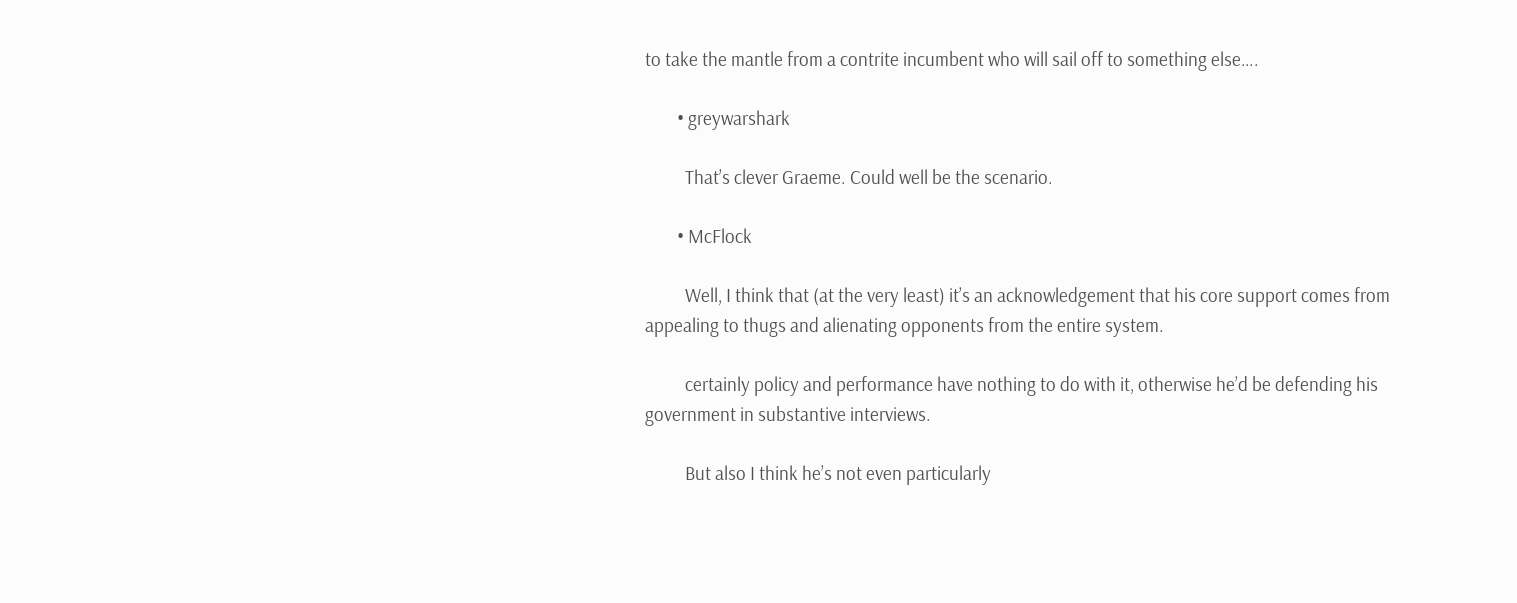to take the mantle from a contrite incumbent who will sail off to something else….

        • greywarshark

          That’s clever Graeme. Could well be the scenario.

        • McFlock

          Well, I think that (at the very least) it’s an acknowledgement that his core support comes from appealing to thugs and alienating opponents from the entire system.

          certainly policy and performance have nothing to do with it, otherwise he’d be defending his government in substantive interviews.

          But also I think he’s not even particularly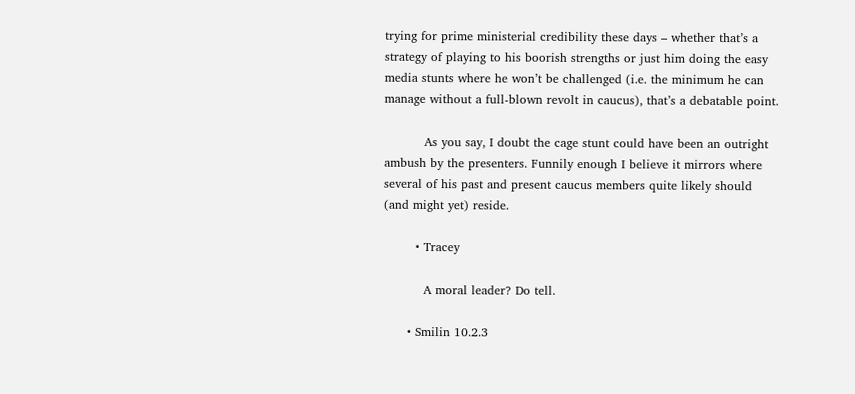trying for prime ministerial credibility these days – whether that’s a strategy of playing to his boorish strengths or just him doing the easy media stunts where he won’t be challenged (i.e. the minimum he can manage without a full-blown revolt in caucus), that’s a debatable point.

          As you say, I doubt the cage stunt could have been an outright ambush by the presenters. Funnily enough I believe it mirrors where several of his past and present caucus members quite likely should (and might yet) reside.

        • Tracey

          A moral leader? Do tell.

      • Smilin 10.2.3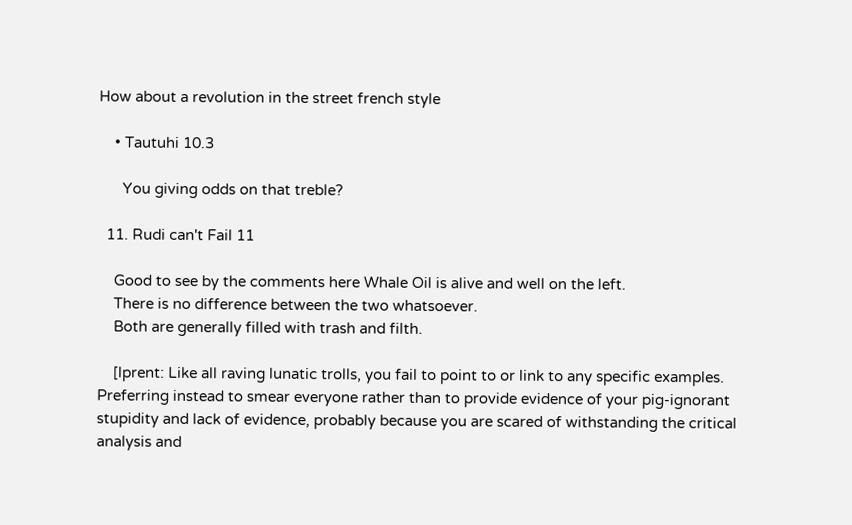How about a revolution in the street french style

    • Tautuhi 10.3

      You giving odds on that treble?

  11. Rudi can't Fail 11

    Good to see by the comments here Whale Oil is alive and well on the left.
    There is no difference between the two whatsoever.
    Both are generally filled with trash and filth.

    [lprent: Like all raving lunatic trolls, you fail to point to or link to any specific examples. Preferring instead to smear everyone rather than to provide evidence of your pig-ignorant stupidity and lack of evidence, probably because you are scared of withstanding the critical analysis and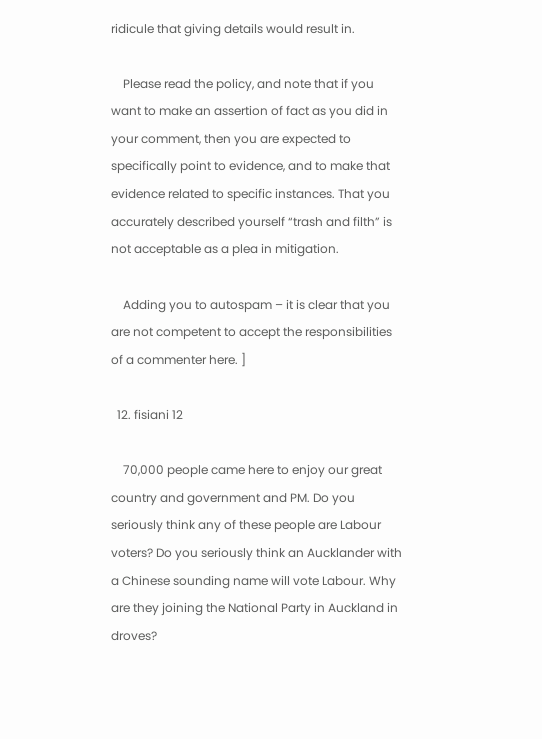ridicule that giving details would result in.

    Please read the policy, and note that if you want to make an assertion of fact as you did in your comment, then you are expected to specifically point to evidence, and to make that evidence related to specific instances. That you accurately described yourself “trash and filth” is not acceptable as a plea in mitigation.

    Adding you to autospam – it is clear that you are not competent to accept the responsibilities of a commenter here. ]

  12. fisiani 12

    70,000 people came here to enjoy our great country and government and PM. Do you seriously think any of these people are Labour voters? Do you seriously think an Aucklander with a Chinese sounding name will vote Labour. Why are they joining the National Party in Auckland in droves?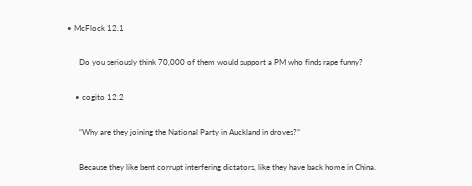• McFlock 12.1

      Do you seriously think 70,000 of them would support a PM who finds rape funny?

    • cogito 12.2

      “Why are they joining the National Party in Auckland in droves?”

      Because they like bent corrupt interfering dictators, like they have back home in China.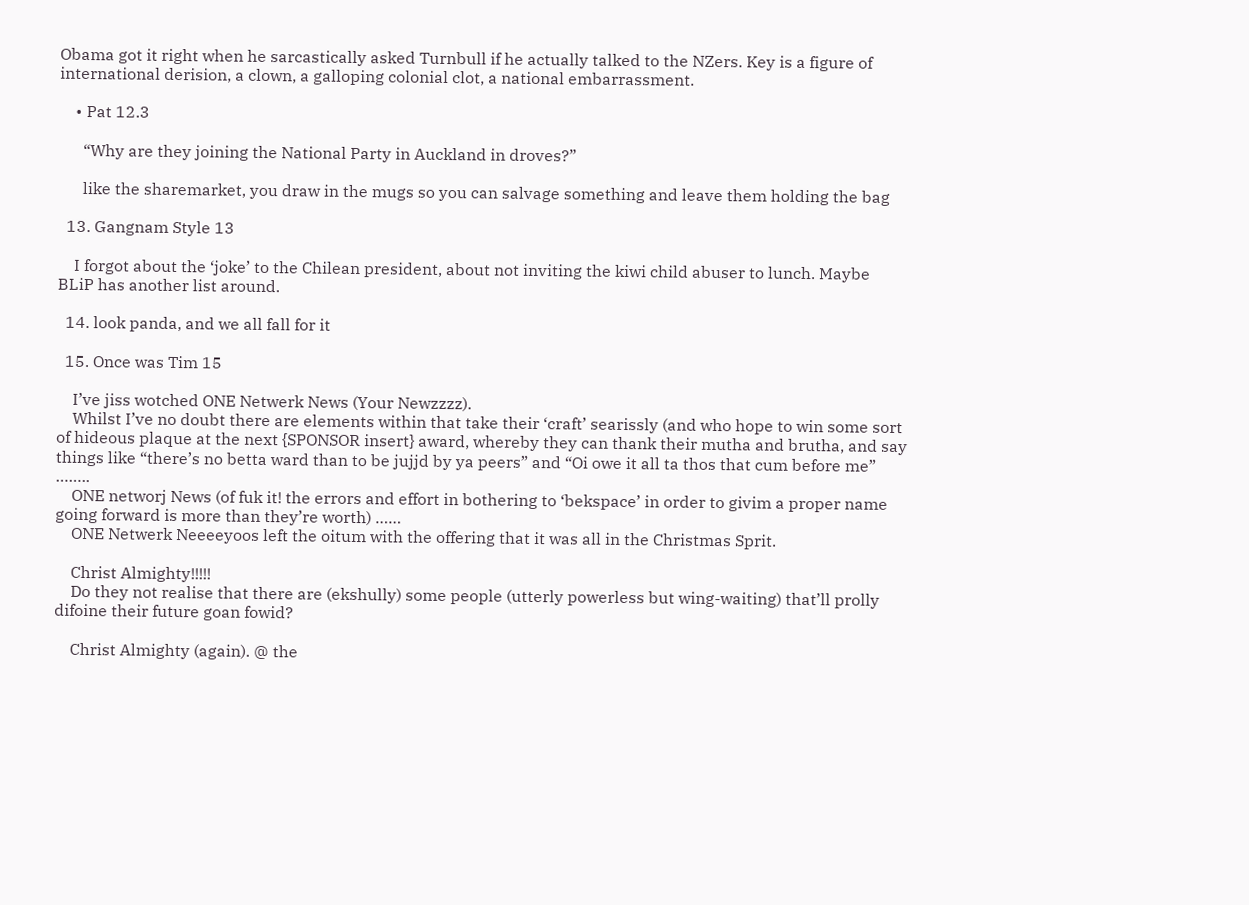Obama got it right when he sarcastically asked Turnbull if he actually talked to the NZers. Key is a figure of international derision, a clown, a galloping colonial clot, a national embarrassment.

    • Pat 12.3

      “Why are they joining the National Party in Auckland in droves?”

      like the sharemarket, you draw in the mugs so you can salvage something and leave them holding the bag

  13. Gangnam Style 13

    I forgot about the ‘joke’ to the Chilean president, about not inviting the kiwi child abuser to lunch. Maybe BLiP has another list around.

  14. look panda, and we all fall for it

  15. Once was Tim 15

    I’ve jiss wotched ONE Netwerk News (Your Newzzzz).
    Whilst I’ve no doubt there are elements within that take their ‘craft’ searissly (and who hope to win some sort of hideous plaque at the next {SPONSOR insert} award, whereby they can thank their mutha and brutha, and say things like “there’s no betta ward than to be jujjd by ya peers” and “Oi owe it all ta thos that cum before me” ……..
    ONE networj News (of fuk it! the errors and effort in bothering to ‘bekspace’ in order to givim a proper name going forward is more than they’re worth) ……
    ONE Netwerk Neeeeyoos left the oitum with the offering that it was all in the Christmas Sprit.

    Christ Almighty!!!!!
    Do they not realise that there are (ekshully) some people (utterly powerless but wing-waiting) that’ll prolly difoine their future goan fowid?

    Christ Almighty (again). @ the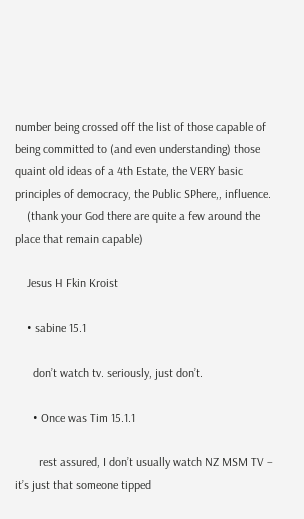number being crossed off the list of those capable of being committed to (and even understanding) those quaint old ideas of a 4th Estate, the VERY basic principles of democracy, the Public SPhere,, influence.
    (thank your God there are quite a few around the place that remain capable)

    Jesus H Fkin Kroist

    • sabine 15.1

      don’t watch tv. seriously, just don’t.

      • Once was Tim 15.1.1

        rest assured, I don’t usually watch NZ MSM TV – it’s just that someone tipped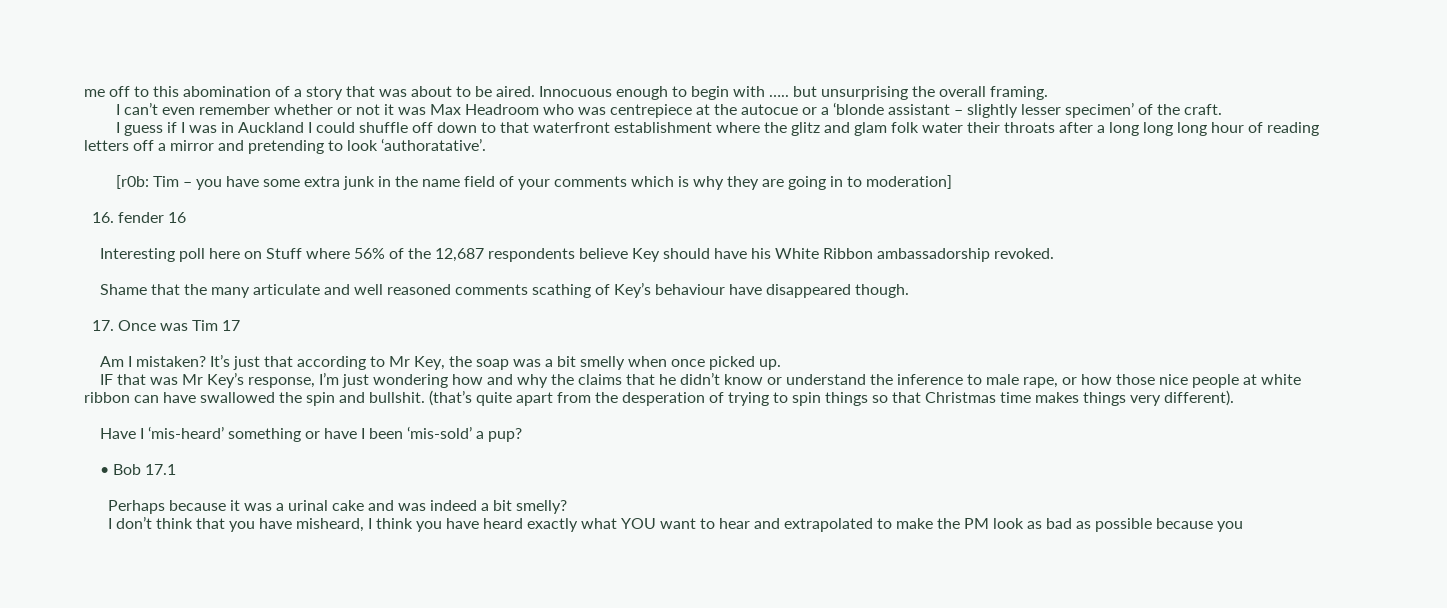me off to this abomination of a story that was about to be aired. Innocuous enough to begin with ….. but unsurprising the overall framing.
        I can’t even remember whether or not it was Max Headroom who was centrepiece at the autocue or a ‘blonde assistant – slightly lesser specimen’ of the craft.
        I guess if I was in Auckland I could shuffle off down to that waterfront establishment where the glitz and glam folk water their throats after a long long long hour of reading letters off a mirror and pretending to look ‘authoratative’.

        [r0b: Tim – you have some extra junk in the name field of your comments which is why they are going in to moderation]

  16. fender 16

    Interesting poll here on Stuff where 56% of the 12,687 respondents believe Key should have his White Ribbon ambassadorship revoked.

    Shame that the many articulate and well reasoned comments scathing of Key’s behaviour have disappeared though.

  17. Once was Tim 17

    Am I mistaken? It’s just that according to Mr Key, the soap was a bit smelly when once picked up.
    IF that was Mr Key’s response, I’m just wondering how and why the claims that he didn’t know or understand the inference to male rape, or how those nice people at white ribbon can have swallowed the spin and bullshit. (that’s quite apart from the desperation of trying to spin things so that Christmas time makes things very different).

    Have I ‘mis-heard’ something or have I been ‘mis-sold’ a pup?

    • Bob 17.1

      Perhaps because it was a urinal cake and was indeed a bit smelly?
      I don’t think that you have misheard, I think you have heard exactly what YOU want to hear and extrapolated to make the PM look as bad as possible because you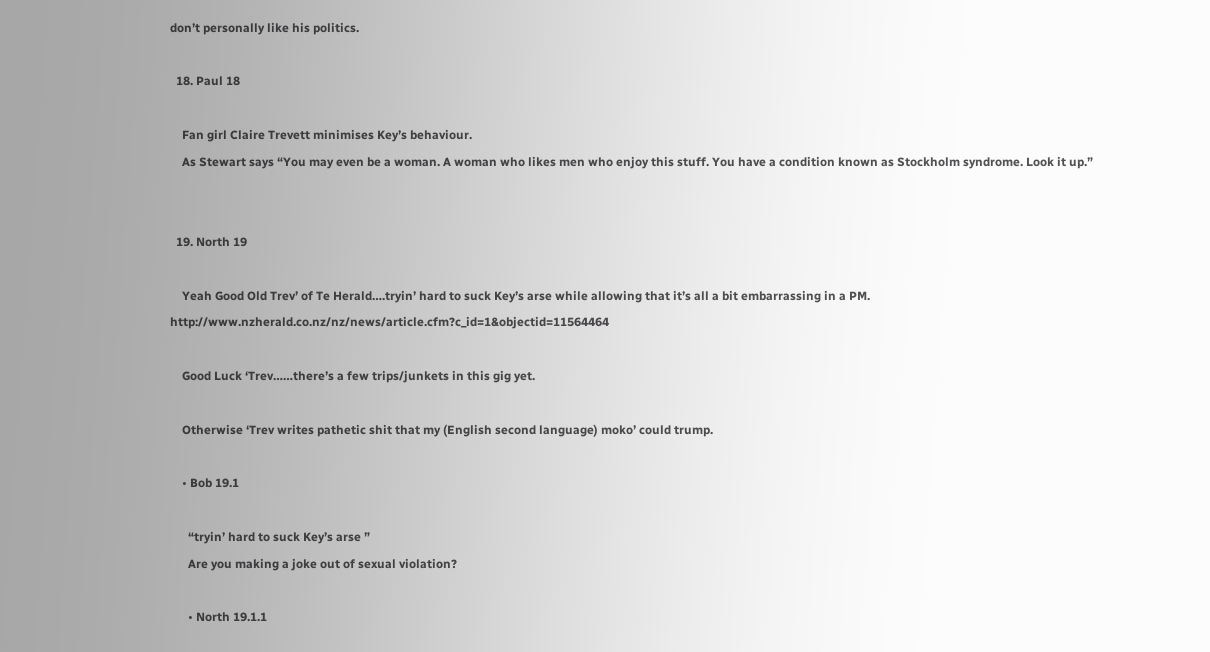don’t personally like his politics.

  18. Paul 18

    Fan girl Claire Trevett minimises Key’s behaviour.
    As Stewart says “You may even be a woman. A woman who likes men who enjoy this stuff. You have a condition known as Stockholm syndrome. Look it up.”


  19. North 19

    Yeah Good Old Trev’ of Te Herald….tryin’ hard to suck Key’s arse while allowing that it’s all a bit embarrassing in a PM. http://www.nzherald.co.nz/nz/news/article.cfm?c_id=1&objectid=11564464

    Good Luck ‘Trev……there’s a few trips/junkets in this gig yet.

    Otherwise ‘Trev writes pathetic shit that my (English second language) moko’ could trump.

    • Bob 19.1

      “tryin’ hard to suck Key’s arse ”
      Are you making a joke out of sexual violation?

      • North 19.1.1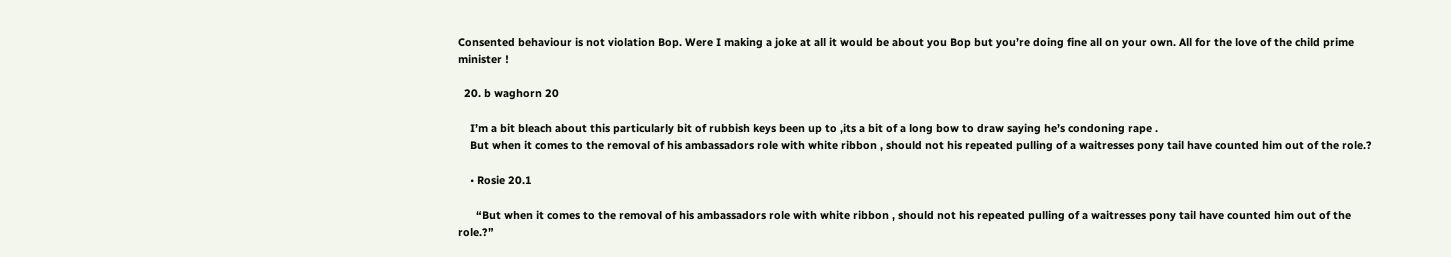Consented behaviour is not violation Bop. Were I making a joke at all it would be about you Bop but you’re doing fine all on your own. All for the love of the child prime minister !

  20. b waghorn 20

    I’m a bit bleach about this particularly bit of rubbish keys been up to ,its a bit of a long bow to draw saying he’s condoning rape .
    But when it comes to the removal of his ambassadors role with white ribbon , should not his repeated pulling of a waitresses pony tail have counted him out of the role.?

    • Rosie 20.1

      “But when it comes to the removal of his ambassadors role with white ribbon , should not his repeated pulling of a waitresses pony tail have counted him out of the role.?”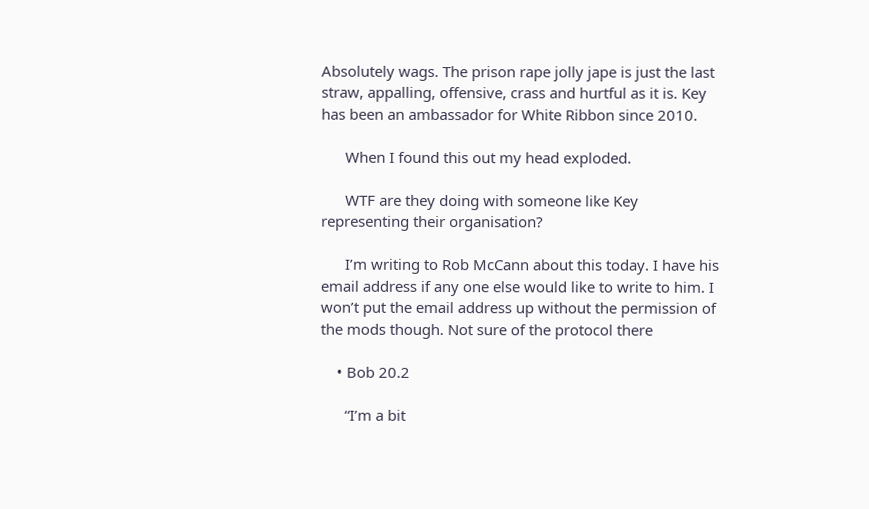Absolutely wags. The prison rape jolly jape is just the last straw, appalling, offensive, crass and hurtful as it is. Key has been an ambassador for White Ribbon since 2010.

      When I found this out my head exploded.

      WTF are they doing with someone like Key representing their organisation?

      I’m writing to Rob McCann about this today. I have his email address if any one else would like to write to him. I won’t put the email address up without the permission of the mods though. Not sure of the protocol there

    • Bob 20.2

      “I’m a bit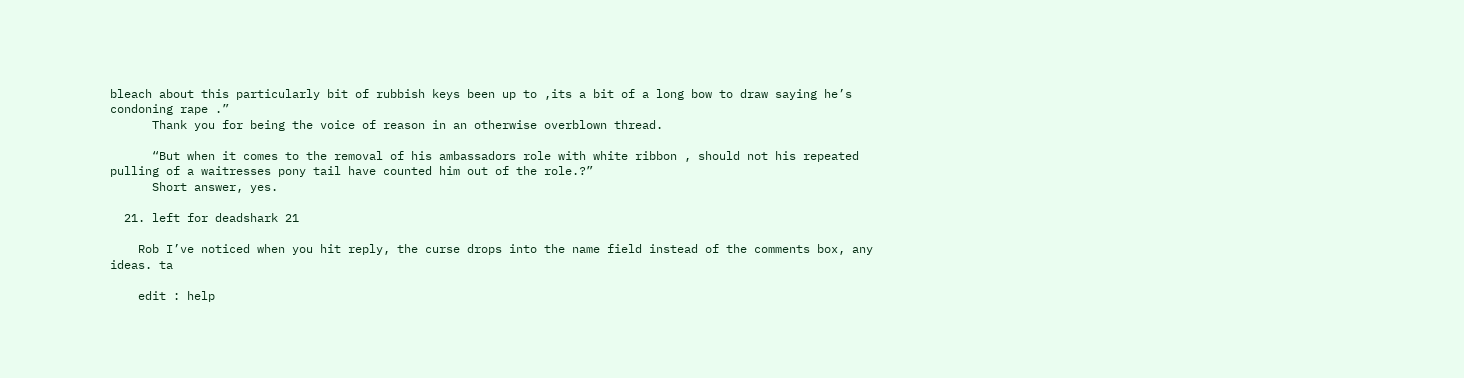bleach about this particularly bit of rubbish keys been up to ,its a bit of a long bow to draw saying he’s condoning rape .”
      Thank you for being the voice of reason in an otherwise overblown thread.

      “But when it comes to the removal of his ambassadors role with white ribbon , should not his repeated pulling of a waitresses pony tail have counted him out of the role.?”
      Short answer, yes.

  21. left for deadshark 21

    Rob I’ve noticed when you hit reply, the curse drops into the name field instead of the comments box, any ideas. ta

    edit : help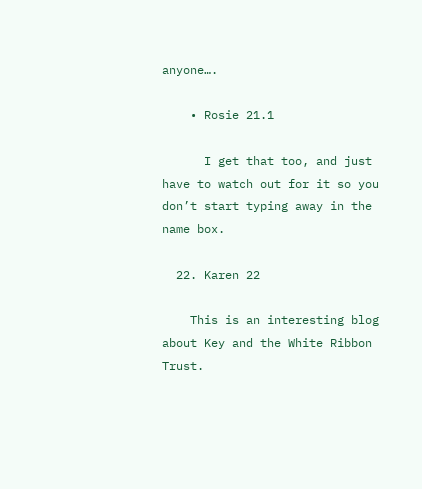anyone….

    • Rosie 21.1

      I get that too, and just have to watch out for it so you don’t start typing away in the name box.

  22. Karen 22

    This is an interesting blog about Key and the White Ribbon Trust.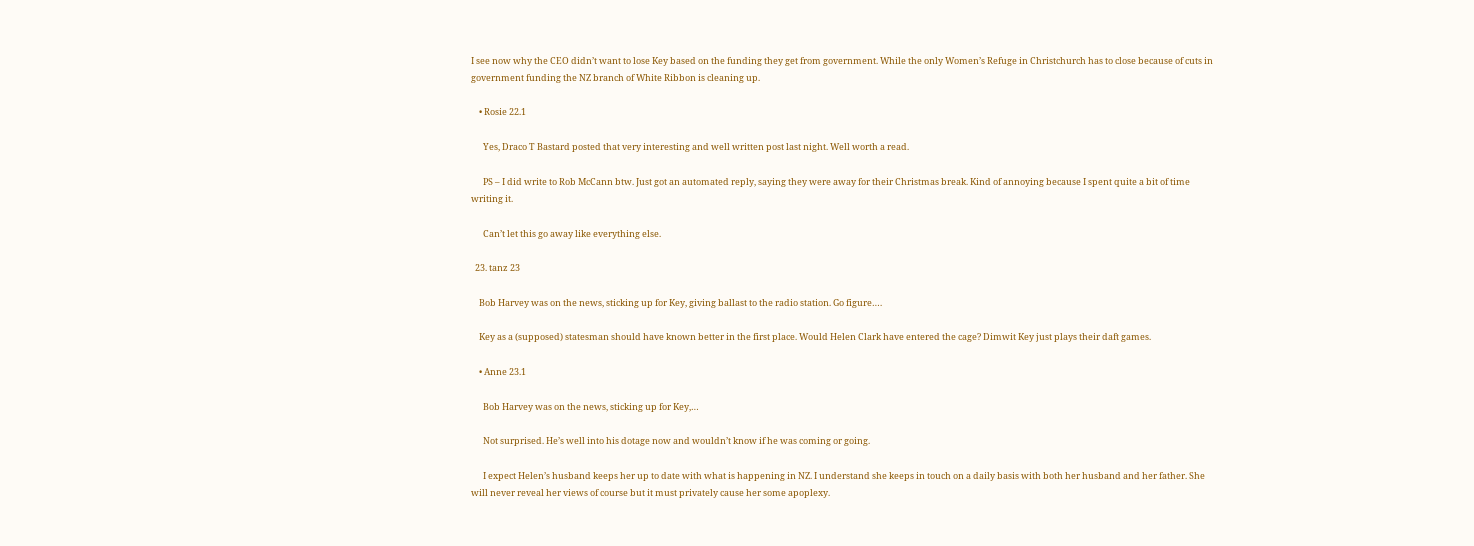I see now why the CEO didn’t want to lose Key based on the funding they get from government. While the only Women’s Refuge in Christchurch has to close because of cuts in government funding the NZ branch of White Ribbon is cleaning up.

    • Rosie 22.1

      Yes, Draco T Bastard posted that very interesting and well written post last night. Well worth a read.

      PS – I did write to Rob McCann btw. Just got an automated reply, saying they were away for their Christmas break. Kind of annoying because I spent quite a bit of time writing it.

      Can’t let this go away like everything else.

  23. tanz 23

    Bob Harvey was on the news, sticking up for Key, giving ballast to the radio station. Go figure….

    Key as a (supposed) statesman should have known better in the first place. Would Helen Clark have entered the cage? Dimwit Key just plays their daft games.

    • Anne 23.1

      Bob Harvey was on the news, sticking up for Key,…

      Not surprised. He’s well into his dotage now and wouldn’t know if he was coming or going.

      I expect Helen’s husband keeps her up to date with what is happening in NZ. I understand she keeps in touch on a daily basis with both her husband and her father. She will never reveal her views of course but it must privately cause her some apoplexy.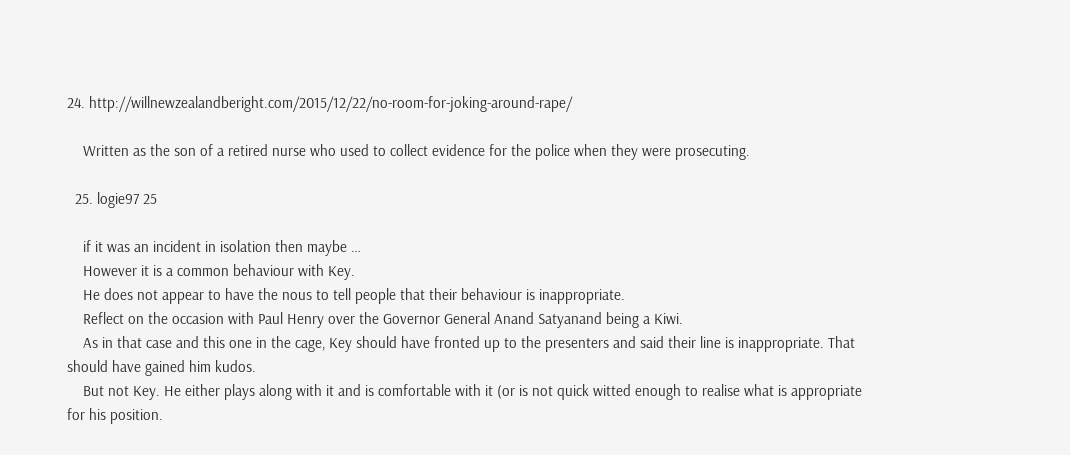24. http://willnewzealandberight.com/2015/12/22/no-room-for-joking-around-rape/

    Written as the son of a retired nurse who used to collect evidence for the police when they were prosecuting.

  25. logie97 25

    if it was an incident in isolation then maybe …
    However it is a common behaviour with Key.
    He does not appear to have the nous to tell people that their behaviour is inappropriate.
    Reflect on the occasion with Paul Henry over the Governor General Anand Satyanand being a Kiwi.
    As in that case and this one in the cage, Key should have fronted up to the presenters and said their line is inappropriate. That should have gained him kudos.
    But not Key. He either plays along with it and is comfortable with it (or is not quick witted enough to realise what is appropriate for his position.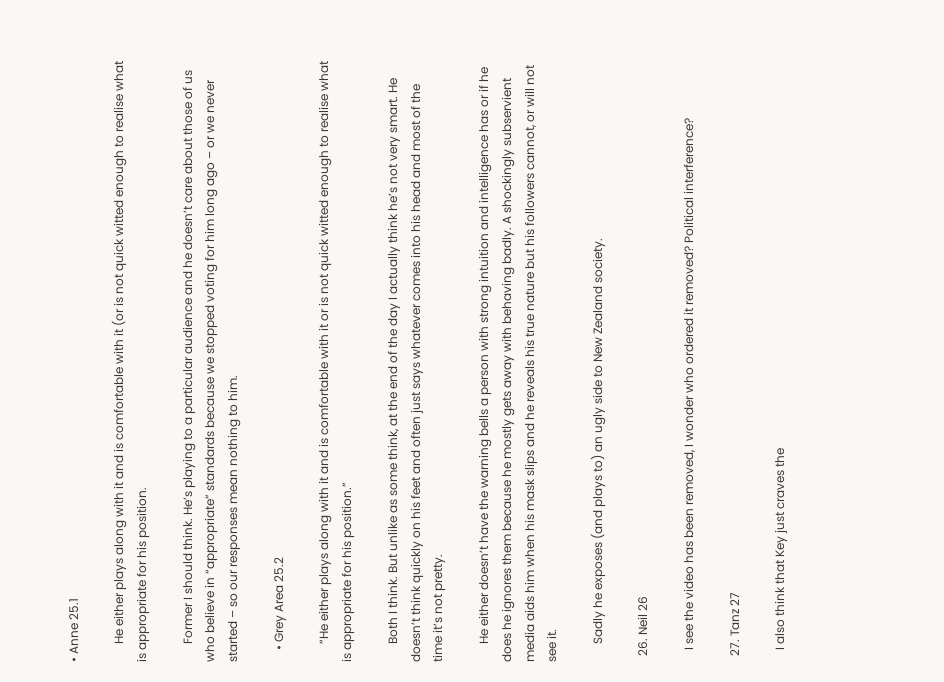• Anne 25.1

      He either plays along with it and is comfortable with it (or is not quick witted enough to realise what is appropriate for his position.

      Former I should think. He’s playing to a particular audience and he doesn’t care about those of us who believe in “appropriate” standards because we stopped voting for him long ago – or we never started – so our responses mean nothing to him.

    • Grey Area 25.2

      “He either plays along with it and is comfortable with it or is not quick witted enough to realise what is appropriate for his position.”

      Both I think. But unlike as some think, at the end of the day I actually think he’s not very smart. He doesn’t think quickly on his feet and often just says whatever comes into his head and most of the time it’s not pretty.

      He either doesn’t have the warning bells a person with strong intuition and intelligence has or if he does he ignores them because he mostly gets away with behaving badly. A shockingly subservient media aids him when his mask slips and he reveals his true nature but his followers cannot, or will not see it.

      Sadly he exposes (and plays to) an ugly side to New Zealand society.

  26. Neil 26

    I see the video has been removed, I wonder who ordered it removed? Political interference?

  27. Tanz 27

    I also think that Key just craves the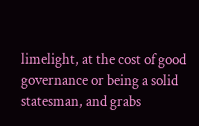limelight, at the cost of good governance or being a solid statesman, and grabs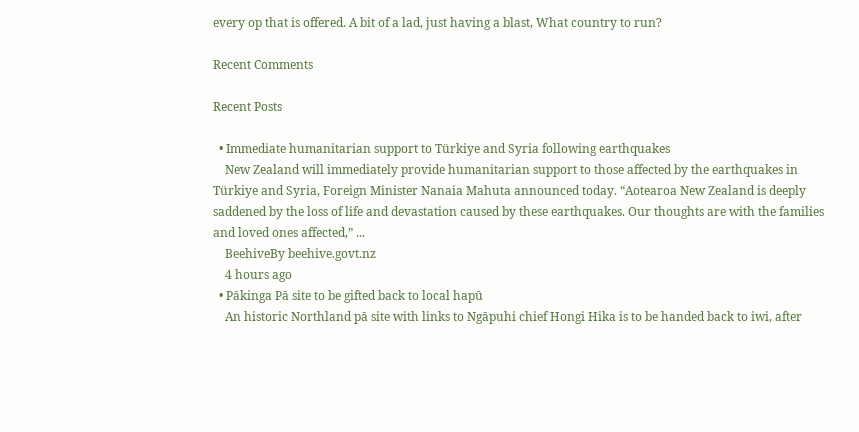every op that is offered. A bit of a lad, just having a blast, What country to run?

Recent Comments

Recent Posts

  • Immediate humanitarian support to Türkiye and Syria following earthquakes
    New Zealand will immediately provide humanitarian support to those affected by the earthquakes in Türkiye and Syria, Foreign Minister Nanaia Mahuta announced today. “Aotearoa New Zealand is deeply saddened by the loss of life and devastation caused by these earthquakes. Our thoughts are with the families and loved ones affected,” ...
    BeehiveBy beehive.govt.nz
    4 hours ago
  • Pākinga Pā site to be gifted back to local hapū
    An historic Northland pā site with links to Ngāpuhi chief Hongi Hika is to be handed back to iwi, after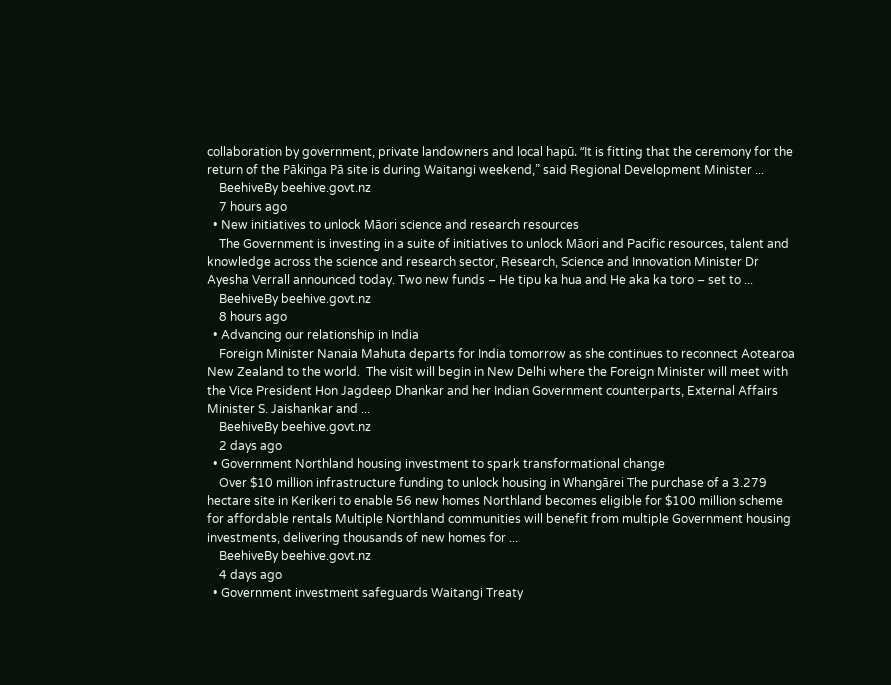collaboration by government, private landowners and local hapū. “It is fitting that the ceremony for the return of the Pākinga Pā site is during Waitangi weekend,” said Regional Development Minister ...
    BeehiveBy beehive.govt.nz
    7 hours ago
  • New initiatives to unlock Māori science and research resources
    The Government is investing in a suite of initiatives to unlock Māori and Pacific resources, talent and knowledge across the science and research sector, Research, Science and Innovation Minister Dr Ayesha Verrall announced today. Two new funds – He tipu ka hua and He aka ka toro – set to ...
    BeehiveBy beehive.govt.nz
    8 hours ago
  • Advancing our relationship in India
    Foreign Minister Nanaia Mahuta departs for India tomorrow as she continues to reconnect Aotearoa New Zealand to the world.  The visit will begin in New Delhi where the Foreign Minister will meet with the Vice President Hon Jagdeep Dhankar and her Indian Government counterparts, External Affairs Minister S. Jaishankar and ...
    BeehiveBy beehive.govt.nz
    2 days ago
  • Government Northland housing investment to spark transformational change
    Over $10 million infrastructure funding to unlock housing in Whangārei The purchase of a 3.279 hectare site in Kerikeri to enable 56 new homes Northland becomes eligible for $100 million scheme for affordable rentals Multiple Northland communities will benefit from multiple Government housing investments, delivering thousands of new homes for ...
    BeehiveBy beehive.govt.nz
    4 days ago
  • Government investment safeguards Waitangi Treaty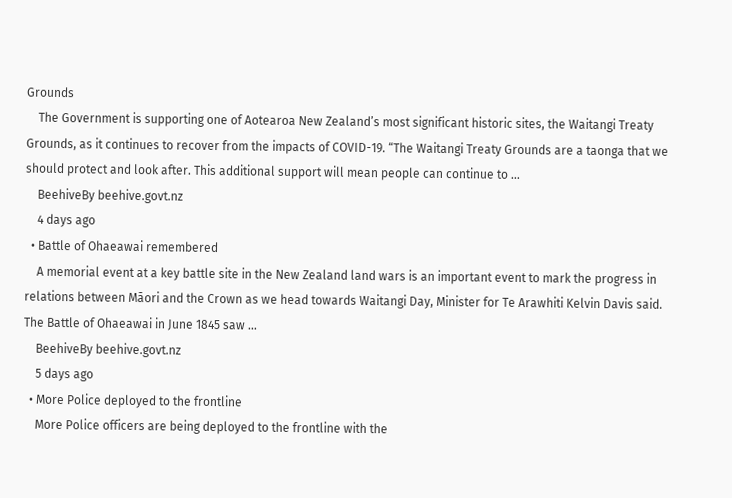Grounds
    The Government is supporting one of Aotearoa New Zealand’s most significant historic sites, the Waitangi Treaty Grounds, as it continues to recover from the impacts of COVID-19. “The Waitangi Treaty Grounds are a taonga that we should protect and look after. This additional support will mean people can continue to ...
    BeehiveBy beehive.govt.nz
    4 days ago
  • Battle of Ohaeawai remembered
    A memorial event at a key battle site in the New Zealand land wars is an important event to mark the progress in relations between Māori and the Crown as we head towards Waitangi Day, Minister for Te Arawhiti Kelvin Davis said. The Battle of Ohaeawai in June 1845 saw ...
    BeehiveBy beehive.govt.nz
    5 days ago
  • More Police deployed to the frontline
    More Police officers are being deployed to the frontline with the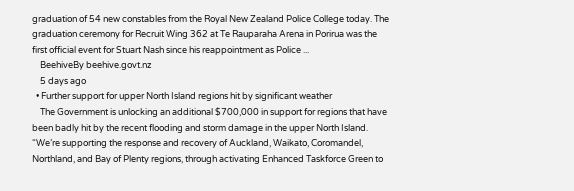graduation of 54 new constables from the Royal New Zealand Police College today. The graduation ceremony for Recruit Wing 362 at Te Rauparaha Arena in Porirua was the first official event for Stuart Nash since his reappointment as Police ...
    BeehiveBy beehive.govt.nz
    5 days ago
  • Further support for upper North Island regions hit by significant weather
    The Government is unlocking an additional $700,000 in support for regions that have been badly hit by the recent flooding and storm damage in the upper North Island. “We’re supporting the response and recovery of Auckland, Waikato, Coromandel, Northland, and Bay of Plenty regions, through activating Enhanced Taskforce Green to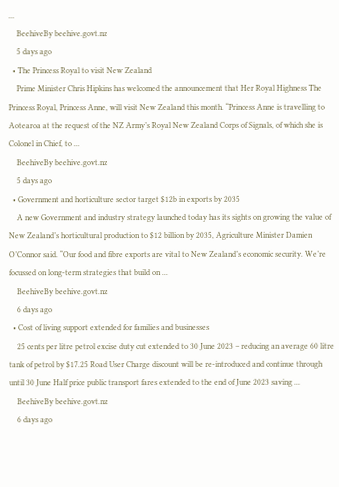...
    BeehiveBy beehive.govt.nz
    5 days ago
  • The Princess Royal to visit New Zealand
    Prime Minister Chris Hipkins has welcomed the announcement that Her Royal Highness The Princess Royal, Princess Anne, will visit New Zealand this month. “Princess Anne is travelling to Aotearoa at the request of the NZ Army’s Royal New Zealand Corps of Signals, of which she is Colonel in Chief, to ...
    BeehiveBy beehive.govt.nz
    5 days ago
  • Government and horticulture sector target $12b in exports by 2035
    A new Government and industry strategy launched today has its sights on growing the value of New Zealand’s horticultural production to $12 billion by 2035, Agriculture Minister Damien O’Connor said. “Our food and fibre exports are vital to New Zealand’s economic security. We’re focussed on long-term strategies that build on ...
    BeehiveBy beehive.govt.nz
    6 days ago
  • Cost of living support extended for families and businesses
    25 cents per litre petrol excise duty cut extended to 30 June 2023 – reducing an average 60 litre tank of petrol by $17.25 Road User Charge discount will be re-introduced and continue through until 30 June Half price public transport fares extended to the end of June 2023 saving ...
    BeehiveBy beehive.govt.nz
    6 days ago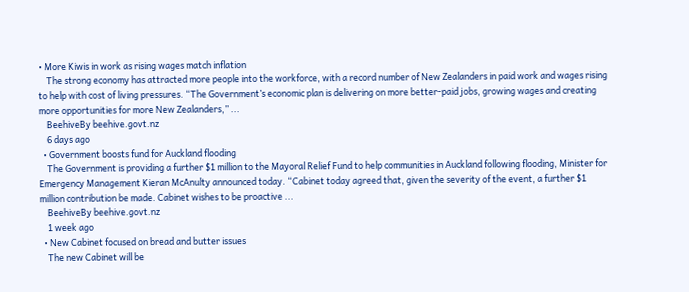• More Kiwis in work as rising wages match inflation
    The strong economy has attracted more people into the workforce, with a record number of New Zealanders in paid work and wages rising to help with cost of living pressures. “The Government’s economic plan is delivering on more better-paid jobs, growing wages and creating more opportunities for more New Zealanders,” ...
    BeehiveBy beehive.govt.nz
    6 days ago
  • Government boosts fund for Auckland flooding
    The Government is providing a further $1 million to the Mayoral Relief Fund to help communities in Auckland following flooding, Minister for Emergency Management Kieran McAnulty announced today. “Cabinet today agreed that, given the severity of the event, a further $1 million contribution be made. Cabinet wishes to be proactive ...
    BeehiveBy beehive.govt.nz
    1 week ago
  • New Cabinet focused on bread and butter issues
    The new Cabinet will be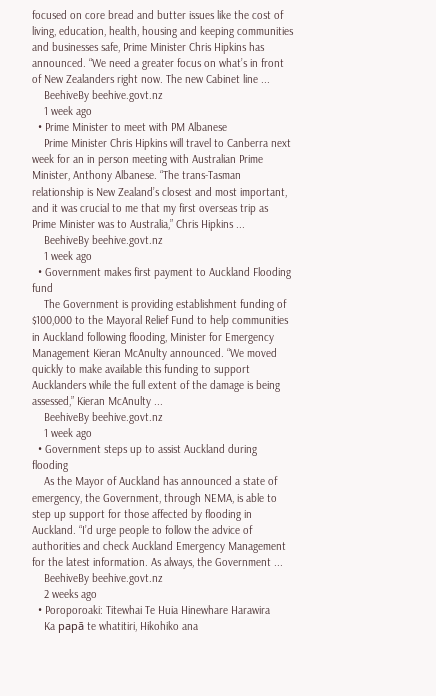focused on core bread and butter issues like the cost of living, education, health, housing and keeping communities and businesses safe, Prime Minister Chris Hipkins has announced. “We need a greater focus on what’s in front of New Zealanders right now. The new Cabinet line ...
    BeehiveBy beehive.govt.nz
    1 week ago
  • Prime Minister to meet with PM Albanese
    Prime Minister Chris Hipkins will travel to Canberra next week for an in person meeting with Australian Prime Minister, Anthony Albanese. “The trans-Tasman relationship is New Zealand’s closest and most important, and it was crucial to me that my first overseas trip as Prime Minister was to Australia,” Chris Hipkins ...
    BeehiveBy beehive.govt.nz
    1 week ago
  • Government makes first payment to Auckland Flooding fund
    The Government is providing establishment funding of $100,000 to the Mayoral Relief Fund to help communities in Auckland following flooding, Minister for Emergency Management Kieran McAnulty announced. “We moved quickly to make available this funding to support Aucklanders while the full extent of the damage is being assessed,” Kieran McAnulty ...
    BeehiveBy beehive.govt.nz
    1 week ago
  • Government steps up to assist Auckland during flooding
    As the Mayor of Auckland has announced a state of emergency, the Government, through NEMA, is able to step up support for those affected by flooding in Auckland. “I’d urge people to follow the advice of authorities and check Auckland Emergency Management for the latest information. As always, the Government ...
    BeehiveBy beehive.govt.nz
    2 weeks ago
  • Poroporoaki: Titewhai Te Huia Hinewhare Harawira
    Ka papā te whatitiri, Hikohiko ana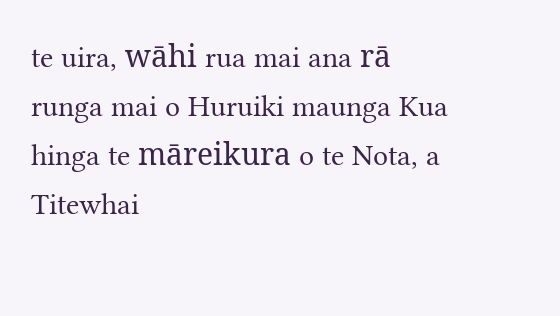te uira, wāhi rua mai ana rā runga mai o Huruiki maunga Kua hinga te māreikura o te Nota, a Titewhai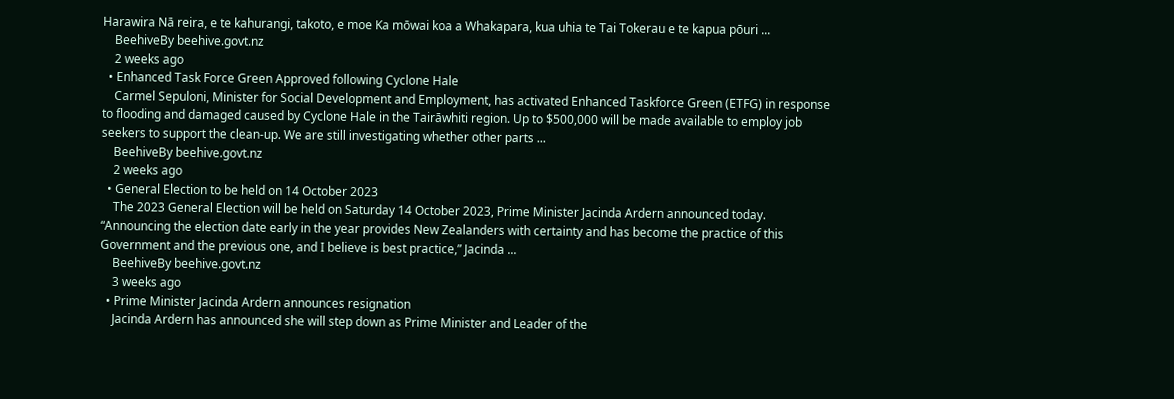Harawira Nā reira, e te kahurangi, takoto, e moe Ka mōwai koa a Whakapara, kua uhia te Tai Tokerau e te kapua pōuri ...
    BeehiveBy beehive.govt.nz
    2 weeks ago
  • Enhanced Task Force Green Approved following Cyclone Hale
    Carmel Sepuloni, Minister for Social Development and Employment, has activated Enhanced Taskforce Green (ETFG) in response to flooding and damaged caused by Cyclone Hale in the Tairāwhiti region. Up to $500,000 will be made available to employ job seekers to support the clean-up. We are still investigating whether other parts ...
    BeehiveBy beehive.govt.nz
    2 weeks ago
  • General Election to be held on 14 October 2023
    The 2023 General Election will be held on Saturday 14 October 2023, Prime Minister Jacinda Ardern announced today. “Announcing the election date early in the year provides New Zealanders with certainty and has become the practice of this Government and the previous one, and I believe is best practice,” Jacinda ...
    BeehiveBy beehive.govt.nz
    3 weeks ago
  • Prime Minister Jacinda Ardern announces resignation
    Jacinda Ardern has announced she will step down as Prime Minister and Leader of the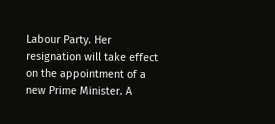Labour Party. Her resignation will take effect on the appointment of a new Prime Minister. A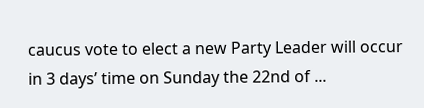caucus vote to elect a new Party Leader will occur in 3 days’ time on Sunday the 22nd of ...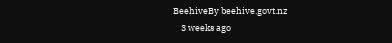BeehiveBy beehive.govt.nz
    3 weeks ago